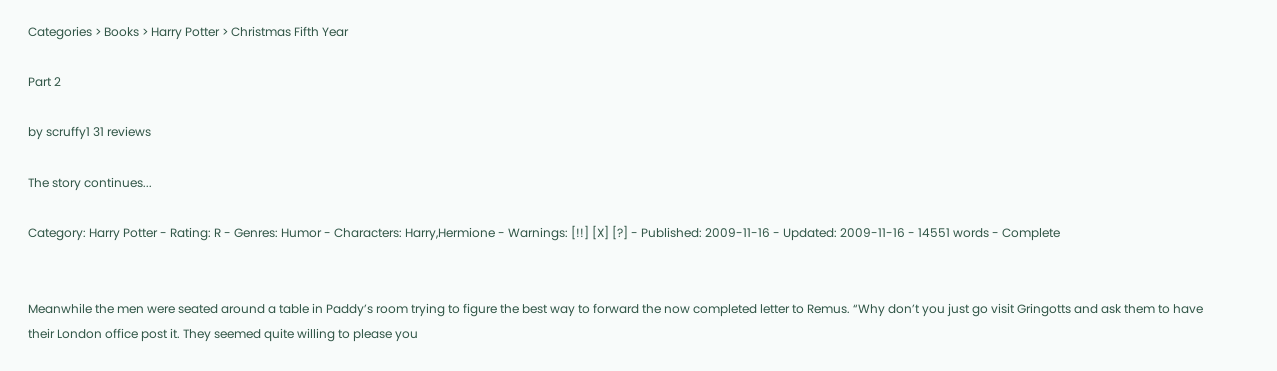Categories > Books > Harry Potter > Christmas Fifth Year

Part 2

by scruffy1 31 reviews

The story continues...

Category: Harry Potter - Rating: R - Genres: Humor - Characters: Harry,Hermione - Warnings: [!!] [X] [?] - Published: 2009-11-16 - Updated: 2009-11-16 - 14551 words - Complete


Meanwhile the men were seated around a table in Paddy’s room trying to figure the best way to forward the now completed letter to Remus. “Why don’t you just go visit Gringotts and ask them to have their London office post it. They seemed quite willing to please you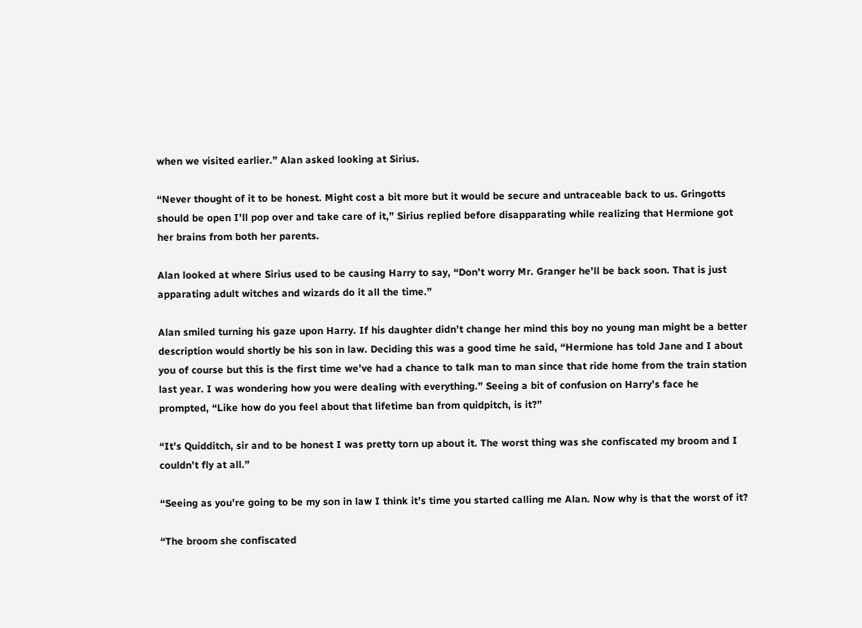when we visited earlier.” Alan asked looking at Sirius.

“Never thought of it to be honest. Might cost a bit more but it would be secure and untraceable back to us. Gringotts should be open I’ll pop over and take care of it,” Sirius replied before disapparating while realizing that Hermione got her brains from both her parents.

Alan looked at where Sirius used to be causing Harry to say, “Don’t worry Mr. Granger he’ll be back soon. That is just apparating adult witches and wizards do it all the time.”

Alan smiled turning his gaze upon Harry. If his daughter didn’t change her mind this boy no young man might be a better description would shortly be his son in law. Deciding this was a good time he said, “Hermione has told Jane and I about you of course but this is the first time we’ve had a chance to talk man to man since that ride home from the train station last year. I was wondering how you were dealing with everything.” Seeing a bit of confusion on Harry’s face he prompted, “Like how do you feel about that lifetime ban from quidpitch, is it?”

“It’s Quidditch, sir and to be honest I was pretty torn up about it. The worst thing was she confiscated my broom and I couldn’t fly at all.”

“Seeing as you’re going to be my son in law I think it’s time you started calling me Alan. Now why is that the worst of it?

“The broom she confiscated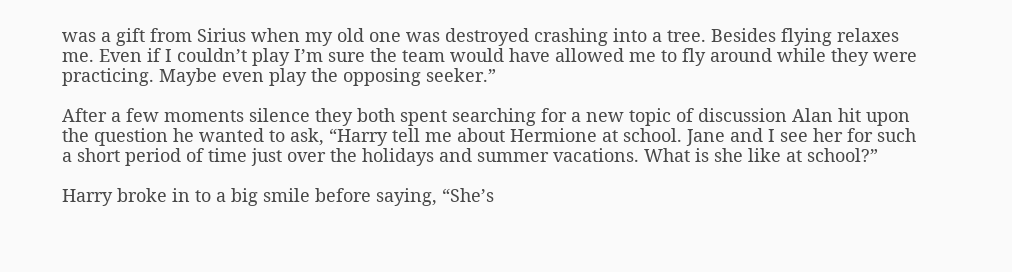was a gift from Sirius when my old one was destroyed crashing into a tree. Besides flying relaxes me. Even if I couldn’t play I’m sure the team would have allowed me to fly around while they were practicing. Maybe even play the opposing seeker.”

After a few moments silence they both spent searching for a new topic of discussion Alan hit upon the question he wanted to ask, “Harry tell me about Hermione at school. Jane and I see her for such a short period of time just over the holidays and summer vacations. What is she like at school?”

Harry broke in to a big smile before saying, “She’s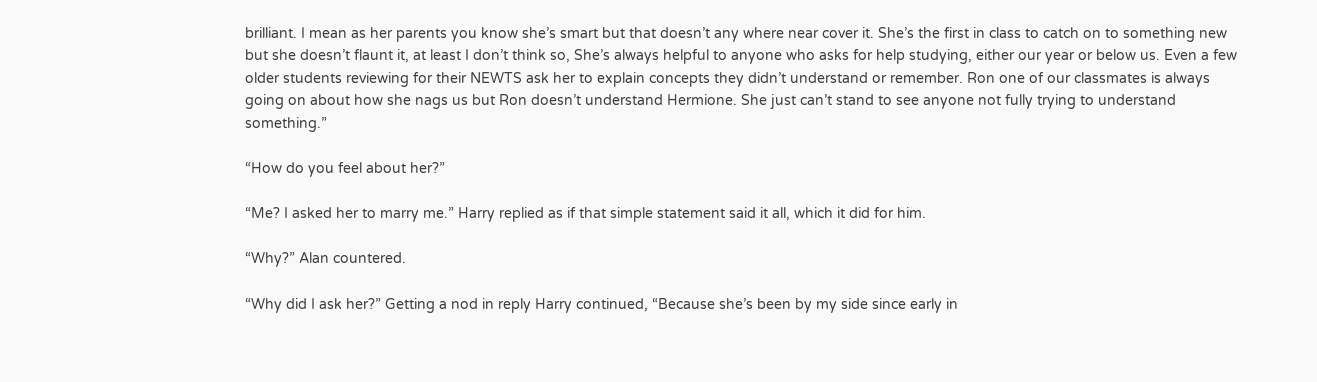brilliant. I mean as her parents you know she’s smart but that doesn’t any where near cover it. She’s the first in class to catch on to something new but she doesn’t flaunt it, at least I don’t think so, She’s always helpful to anyone who asks for help studying, either our year or below us. Even a few older students reviewing for their NEWTS ask her to explain concepts they didn’t understand or remember. Ron one of our classmates is always going on about how she nags us but Ron doesn’t understand Hermione. She just can’t stand to see anyone not fully trying to understand something.”

“How do you feel about her?”

“Me? I asked her to marry me.” Harry replied as if that simple statement said it all, which it did for him.

“Why?” Alan countered.

“Why did I ask her?” Getting a nod in reply Harry continued, “Because she’s been by my side since early in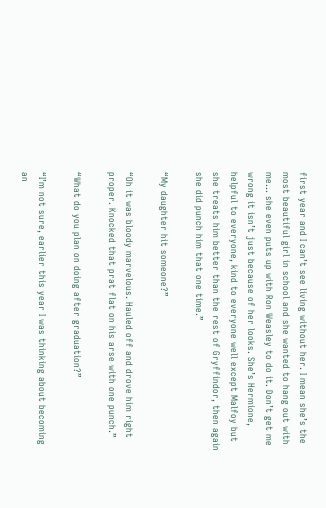first year and I can’t see living without her. I mean she’s the most beautiful girl in school and she wanted to hang out with me… she even puts up with Ron Weasley to do it. Don’t get me wrong it isn’t just because of her looks. She’s Hermione, helpful to everyone, kind to everyone well except Malfoy but she treats him better than the rest of Gryffindor, then again she did punch him that one time.”

“My daughter hit someone?”

“Oh it was bloody marvelous. Hauled off and drove him right proper. Knocked that prat flat on his arse with one punch.”

“What do you plan on doing after graduation?”

“I’m not sure, earlier this year I was thinking about becoming an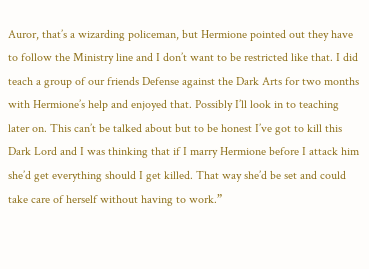Auror, that’s a wizarding policeman, but Hermione pointed out they have to follow the Ministry line and I don’t want to be restricted like that. I did teach a group of our friends Defense against the Dark Arts for two months with Hermione’s help and enjoyed that. Possibly I’ll look in to teaching later on. This can’t be talked about but to be honest I’ve got to kill this Dark Lord and I was thinking that if I marry Hermione before I attack him she’d get everything should I get killed. That way she’d be set and could take care of herself without having to work.”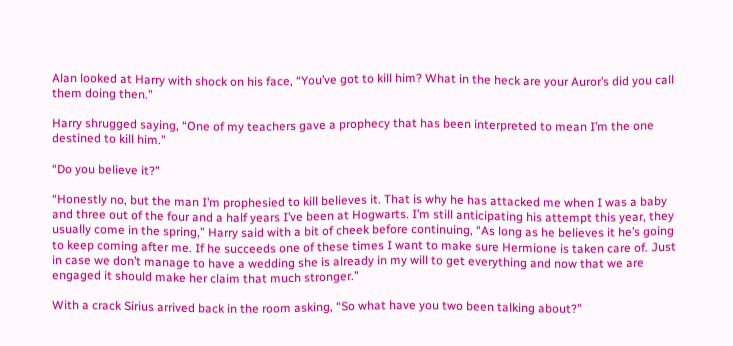Alan looked at Harry with shock on his face, “You’ve got to kill him? What in the heck are your Auror’s did you call them doing then.”

Harry shrugged saying, “One of my teachers gave a prophecy that has been interpreted to mean I’m the one destined to kill him.”

“Do you believe it?”

“Honestly no, but the man I’m prophesied to kill believes it. That is why he has attacked me when I was a baby and three out of the four and a half years I’ve been at Hogwarts. I’m still anticipating his attempt this year, they usually come in the spring,” Harry said with a bit of cheek before continuing, “As long as he believes it he’s going to keep coming after me. If he succeeds one of these times I want to make sure Hermione is taken care of. Just in case we don’t manage to have a wedding she is already in my will to get everything and now that we are engaged it should make her claim that much stronger.”

With a crack Sirius arrived back in the room asking, “So what have you two been talking about?”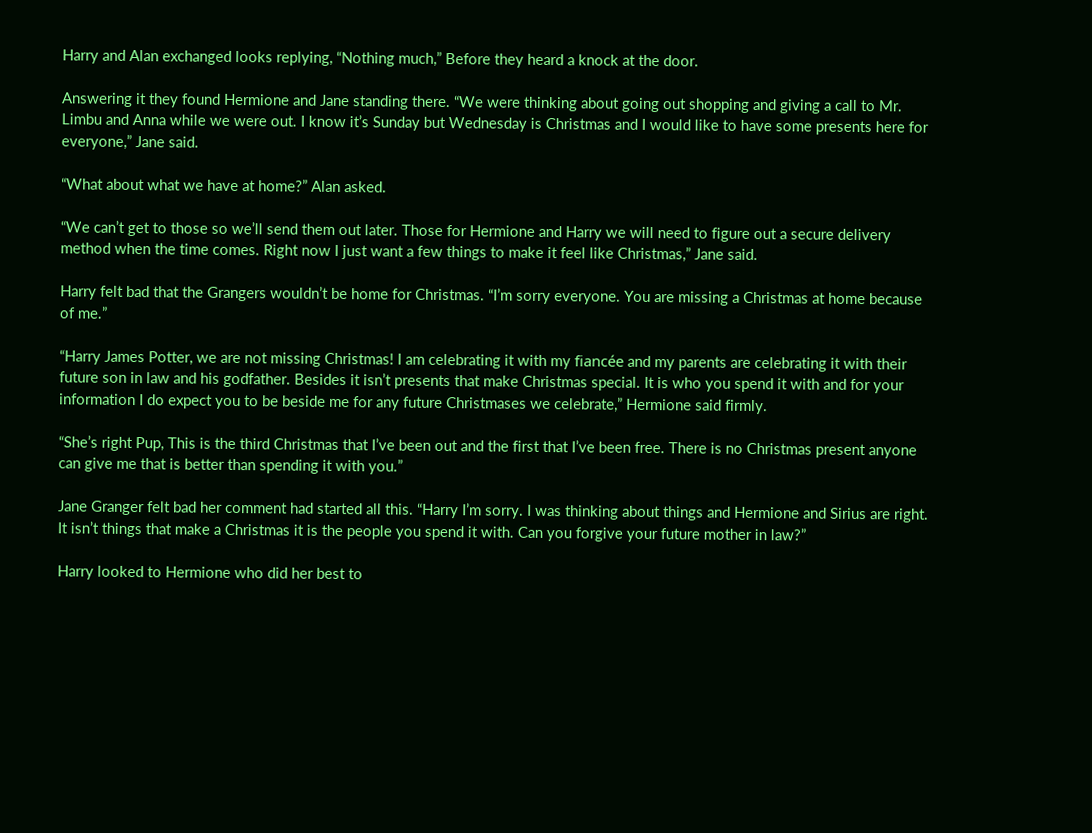Harry and Alan exchanged looks replying, “Nothing much,” Before they heard a knock at the door.

Answering it they found Hermione and Jane standing there. “We were thinking about going out shopping and giving a call to Mr. Limbu and Anna while we were out. I know it’s Sunday but Wednesday is Christmas and I would like to have some presents here for everyone,” Jane said.

“What about what we have at home?” Alan asked.

“We can’t get to those so we’ll send them out later. Those for Hermione and Harry we will need to figure out a secure delivery method when the time comes. Right now I just want a few things to make it feel like Christmas,” Jane said.

Harry felt bad that the Grangers wouldn’t be home for Christmas. “I’m sorry everyone. You are missing a Christmas at home because of me.”

“Harry James Potter, we are not missing Christmas! I am celebrating it with my fiancée and my parents are celebrating it with their future son in law and his godfather. Besides it isn’t presents that make Christmas special. It is who you spend it with and for your information I do expect you to be beside me for any future Christmases we celebrate,” Hermione said firmly.

“She’s right Pup, This is the third Christmas that I’ve been out and the first that I’ve been free. There is no Christmas present anyone can give me that is better than spending it with you.”

Jane Granger felt bad her comment had started all this. “Harry I’m sorry. I was thinking about things and Hermione and Sirius are right. It isn’t things that make a Christmas it is the people you spend it with. Can you forgive your future mother in law?”

Harry looked to Hermione who did her best to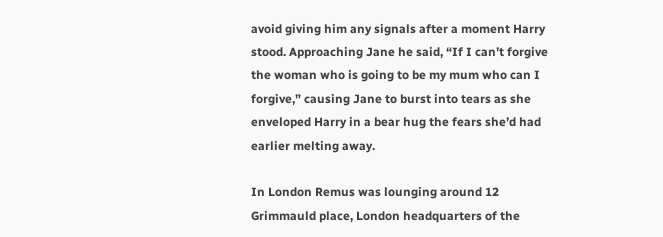avoid giving him any signals after a moment Harry stood. Approaching Jane he said, “If I can’t forgive the woman who is going to be my mum who can I forgive,” causing Jane to burst into tears as she enveloped Harry in a bear hug the fears she’d had earlier melting away.

In London Remus was lounging around 12 Grimmauld place, London headquarters of the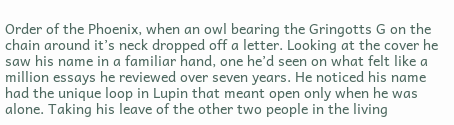Order of the Phoenix, when an owl bearing the Gringotts G on the chain around it’s neck dropped off a letter. Looking at the cover he saw his name in a familiar hand, one he’d seen on what felt like a million essays he reviewed over seven years. He noticed his name had the unique loop in Lupin that meant open only when he was alone. Taking his leave of the other two people in the living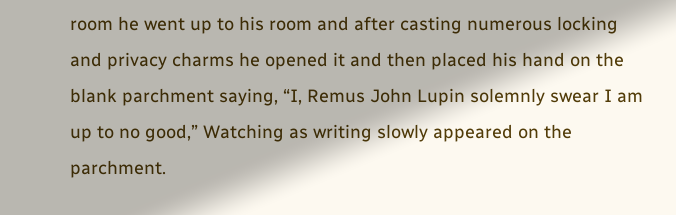room he went up to his room and after casting numerous locking and privacy charms he opened it and then placed his hand on the blank parchment saying, “I, Remus John Lupin solemnly swear I am up to no good,” Watching as writing slowly appeared on the parchment.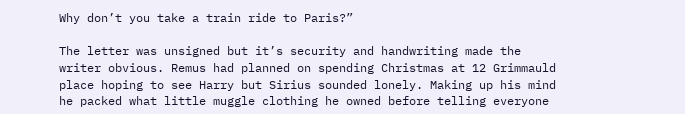Why don’t you take a train ride to Paris?”

The letter was unsigned but it’s security and handwriting made the writer obvious. Remus had planned on spending Christmas at 12 Grimmauld place hoping to see Harry but Sirius sounded lonely. Making up his mind he packed what little muggle clothing he owned before telling everyone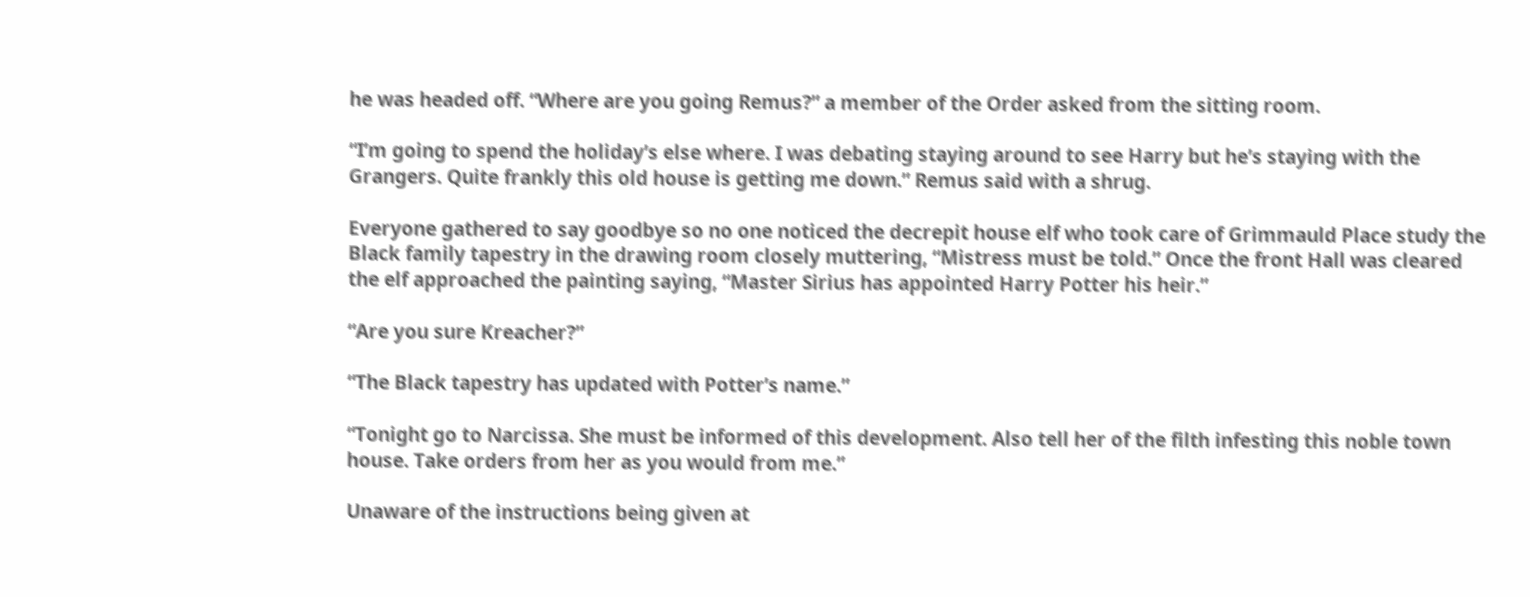he was headed off. “Where are you going Remus?” a member of the Order asked from the sitting room.

“I’m going to spend the holiday’s else where. I was debating staying around to see Harry but he’s staying with the Grangers. Quite frankly this old house is getting me down.” Remus said with a shrug.

Everyone gathered to say goodbye so no one noticed the decrepit house elf who took care of Grimmauld Place study the Black family tapestry in the drawing room closely muttering, “Mistress must be told.” Once the front Hall was cleared the elf approached the painting saying, “Master Sirius has appointed Harry Potter his heir.”

“Are you sure Kreacher?”

“The Black tapestry has updated with Potter’s name.”

“Tonight go to Narcissa. She must be informed of this development. Also tell her of the filth infesting this noble town house. Take orders from her as you would from me.”

Unaware of the instructions being given at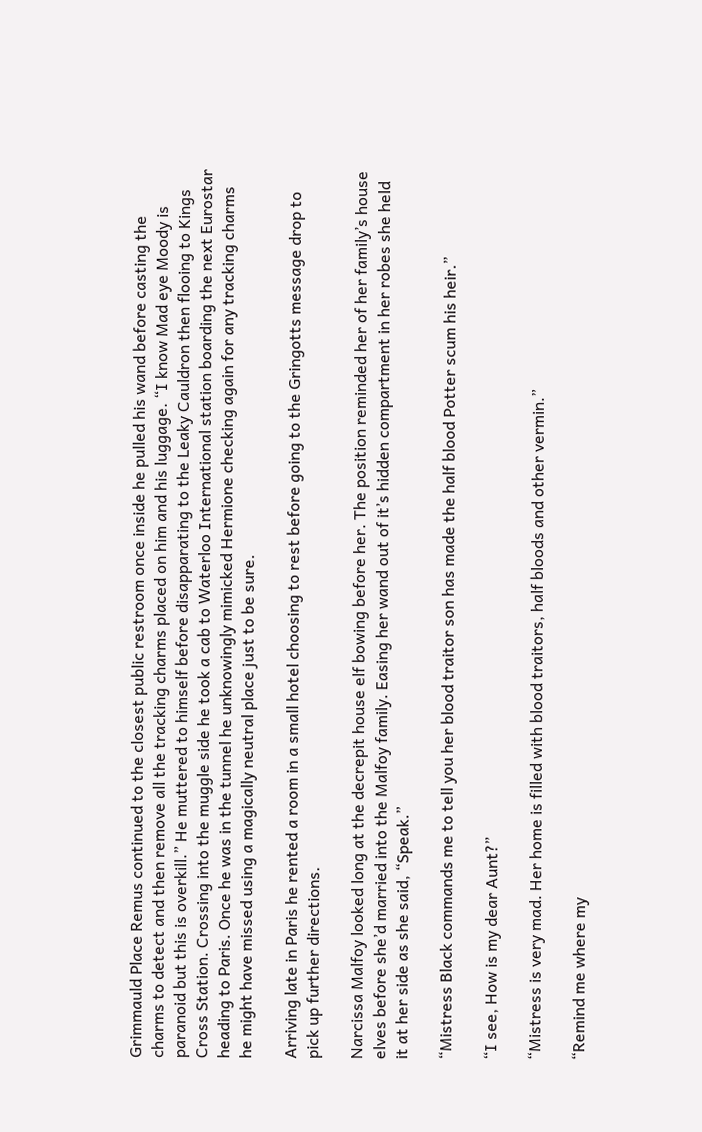Grimmauld Place Remus continued to the closest public restroom once inside he pulled his wand before casting the charms to detect and then remove all the tracking charms placed on him and his luggage. “I know Mad eye Moody is paranoid but this is overkill.” He muttered to himself before disapparating to the Leaky Cauldron then flooing to Kings Cross Station. Crossing into the muggle side he took a cab to Waterloo International station boarding the next Eurostar heading to Paris. Once he was in the tunnel he unknowingly mimicked Hermione checking again for any tracking charms he might have missed using a magically neutral place just to be sure.

Arriving late in Paris he rented a room in a small hotel choosing to rest before going to the Gringotts message drop to pick up further directions.

Narcissa Malfoy looked long at the decrepit house elf bowing before her. The position reminded her of her family’s house elves before she’d married into the Malfoy family. Easing her wand out of it’s hidden compartment in her robes she held it at her side as she said, “Speak.”

“Mistress Black commands me to tell you her blood traitor son has made the half blood Potter scum his heir.”

“I see, How is my dear Aunt?”

“Mistress is very mad. Her home is filled with blood traitors, half bloods and other vermin.”

“Remind me where my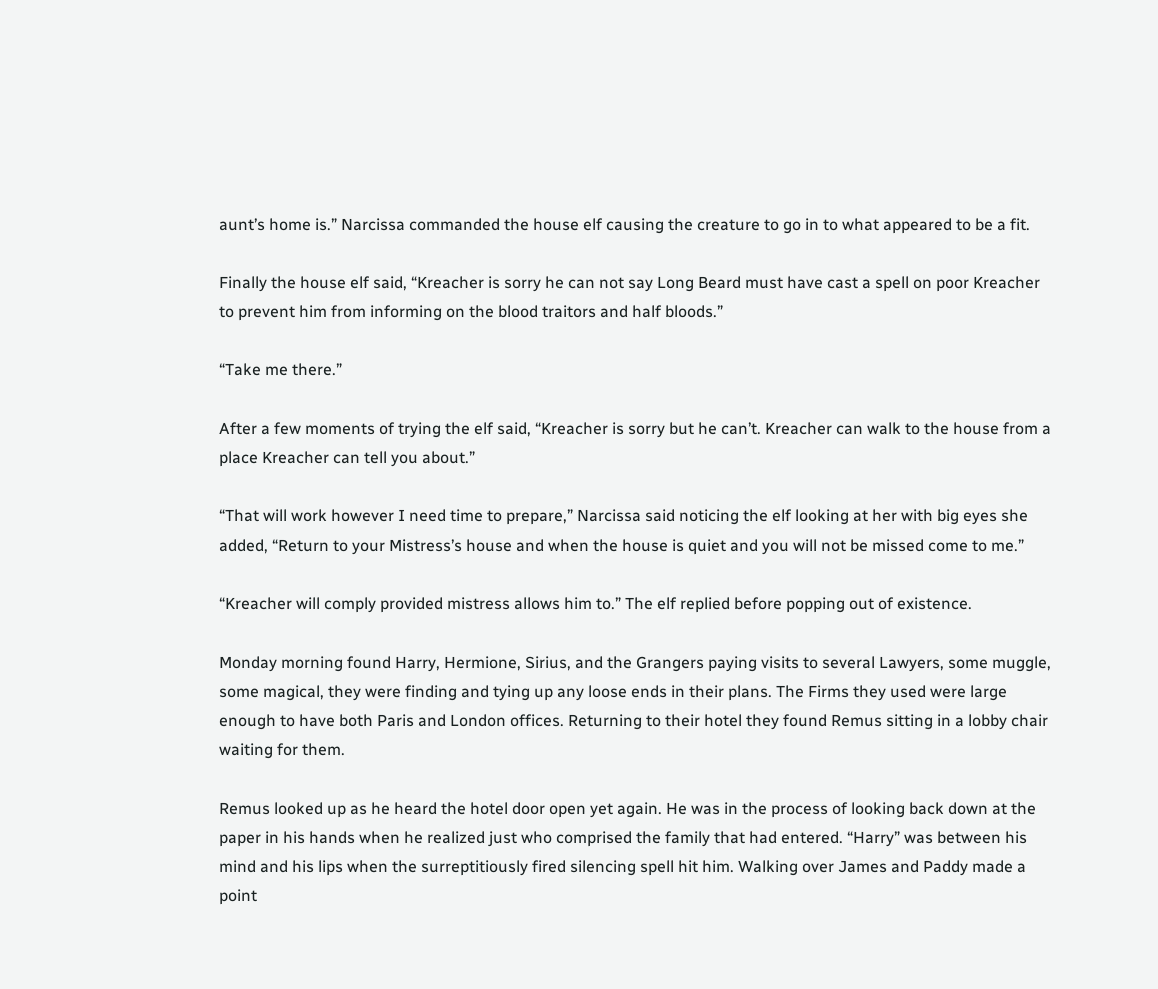aunt’s home is.” Narcissa commanded the house elf causing the creature to go in to what appeared to be a fit.

Finally the house elf said, “Kreacher is sorry he can not say Long Beard must have cast a spell on poor Kreacher to prevent him from informing on the blood traitors and half bloods.”

“Take me there.”

After a few moments of trying the elf said, “Kreacher is sorry but he can’t. Kreacher can walk to the house from a place Kreacher can tell you about.”

“That will work however I need time to prepare,” Narcissa said noticing the elf looking at her with big eyes she added, “Return to your Mistress’s house and when the house is quiet and you will not be missed come to me.”

“Kreacher will comply provided mistress allows him to.” The elf replied before popping out of existence.

Monday morning found Harry, Hermione, Sirius, and the Grangers paying visits to several Lawyers, some muggle, some magical, they were finding and tying up any loose ends in their plans. The Firms they used were large enough to have both Paris and London offices. Returning to their hotel they found Remus sitting in a lobby chair waiting for them.

Remus looked up as he heard the hotel door open yet again. He was in the process of looking back down at the paper in his hands when he realized just who comprised the family that had entered. “Harry” was between his mind and his lips when the surreptitiously fired silencing spell hit him. Walking over James and Paddy made a point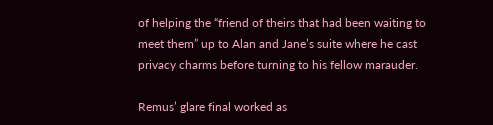of helping the “friend of theirs that had been waiting to meet them” up to Alan and Jane’s suite where he cast privacy charms before turning to his fellow marauder.

Remus’ glare final worked as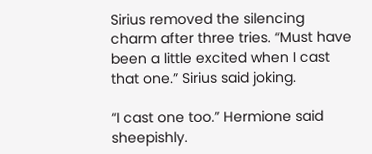Sirius removed the silencing charm after three tries. “Must have been a little excited when I cast that one.” Sirius said joking.

“I cast one too.” Hermione said sheepishly.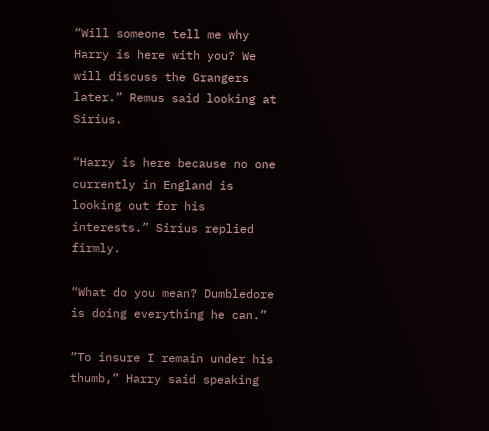“Will someone tell me why Harry is here with you? We will discuss the Grangers later.” Remus said looking at Sirius.

“Harry is here because no one currently in England is looking out for his interests.” Sirius replied firmly.

“What do you mean? Dumbledore is doing everything he can.”

“To insure I remain under his thumb,” Harry said speaking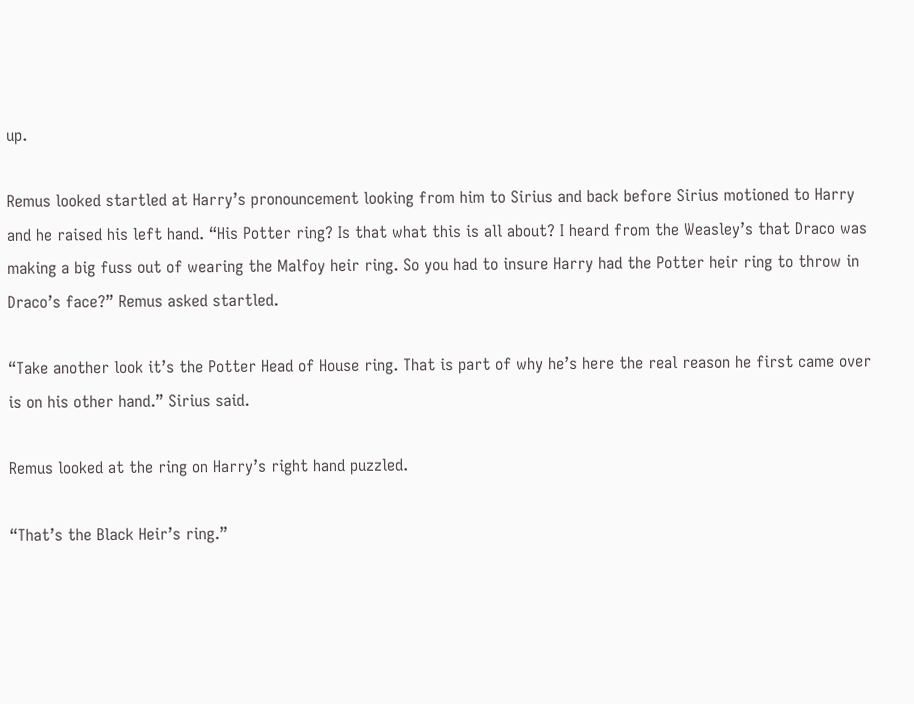up.

Remus looked startled at Harry’s pronouncement looking from him to Sirius and back before Sirius motioned to Harry and he raised his left hand. “His Potter ring? Is that what this is all about? I heard from the Weasley’s that Draco was making a big fuss out of wearing the Malfoy heir ring. So you had to insure Harry had the Potter heir ring to throw in Draco’s face?” Remus asked startled.

“Take another look it’s the Potter Head of House ring. That is part of why he’s here the real reason he first came over is on his other hand.” Sirius said.

Remus looked at the ring on Harry’s right hand puzzled.

“That’s the Black Heir’s ring.”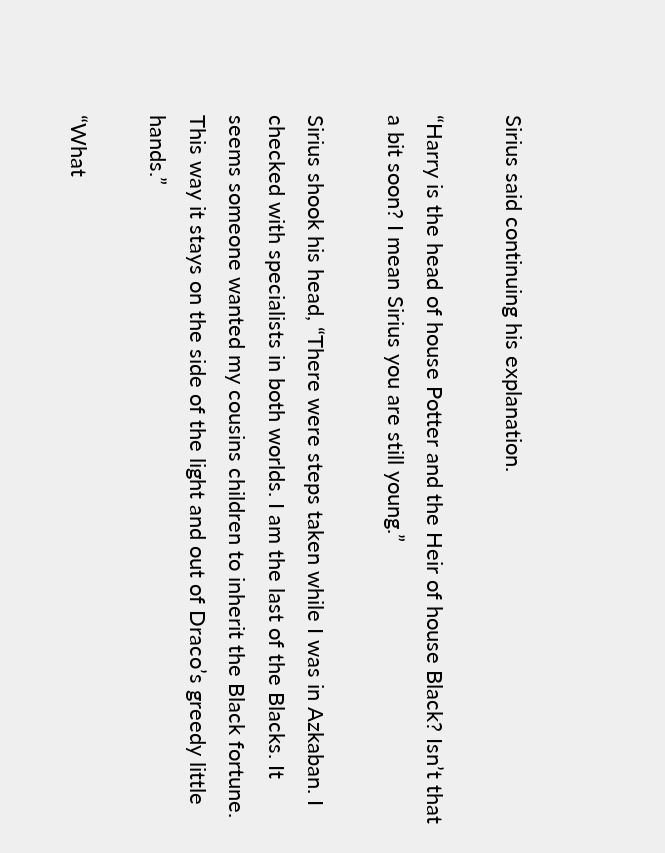Sirius said continuing his explanation.

“Harry is the head of house Potter and the Heir of house Black? Isn’t that a bit soon? I mean Sirius you are still young.”

Sirius shook his head, “There were steps taken while I was in Azkaban. I checked with specialists in both worlds. I am the last of the Blacks. It seems someone wanted my cousins children to inherit the Black fortune. This way it stays on the side of the light and out of Draco’s greedy little hands.”

“What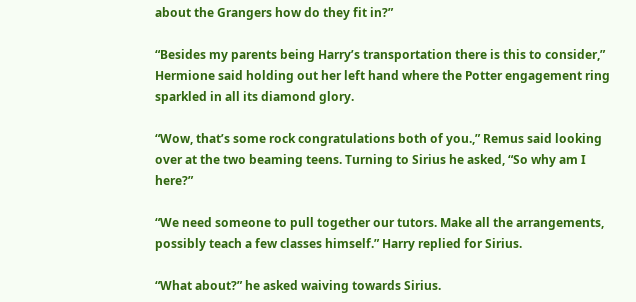about the Grangers how do they fit in?”

“Besides my parents being Harry’s transportation there is this to consider,” Hermione said holding out her left hand where the Potter engagement ring sparkled in all its diamond glory.

“Wow, that’s some rock congratulations both of you.,” Remus said looking over at the two beaming teens. Turning to Sirius he asked, “So why am I here?”

“We need someone to pull together our tutors. Make all the arrangements, possibly teach a few classes himself.” Harry replied for Sirius.

“What about?” he asked waiving towards Sirius.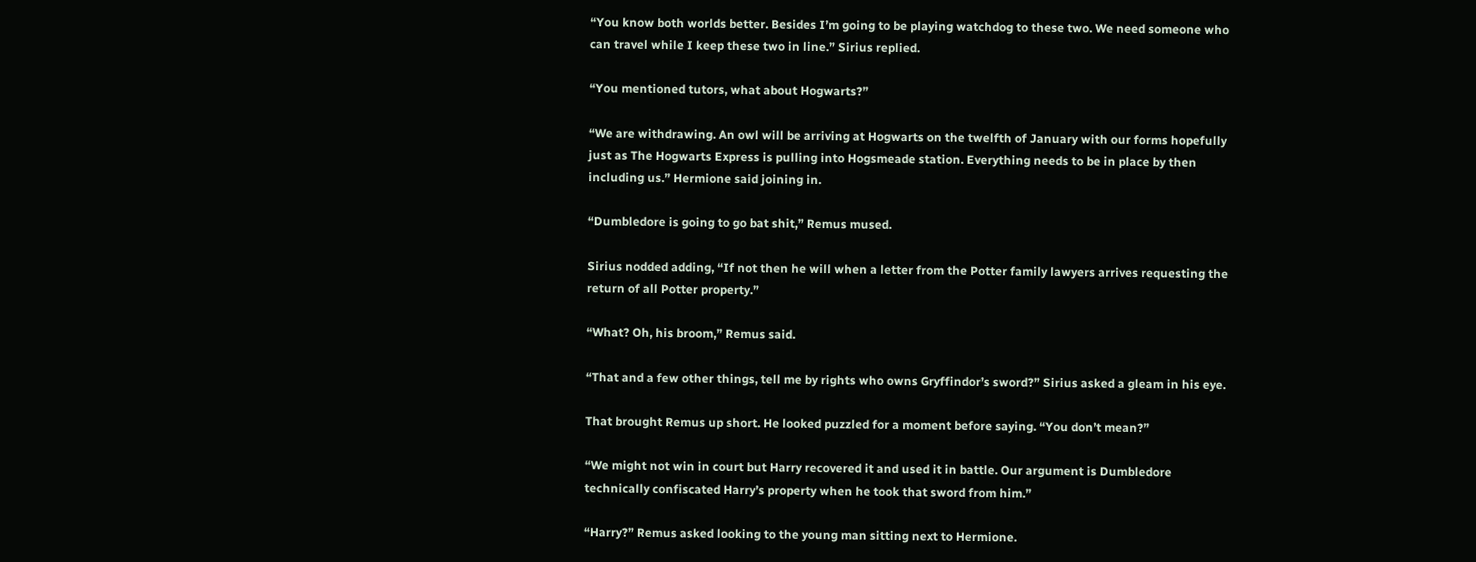“You know both worlds better. Besides I’m going to be playing watchdog to these two. We need someone who can travel while I keep these two in line.” Sirius replied.

“You mentioned tutors, what about Hogwarts?”

“We are withdrawing. An owl will be arriving at Hogwarts on the twelfth of January with our forms hopefully just as The Hogwarts Express is pulling into Hogsmeade station. Everything needs to be in place by then including us.” Hermione said joining in.

“Dumbledore is going to go bat shit,” Remus mused.

Sirius nodded adding, “If not then he will when a letter from the Potter family lawyers arrives requesting the return of all Potter property.”

“What? Oh, his broom,” Remus said.

“That and a few other things, tell me by rights who owns Gryffindor’s sword?” Sirius asked a gleam in his eye.

That brought Remus up short. He looked puzzled for a moment before saying. “You don’t mean?”

“We might not win in court but Harry recovered it and used it in battle. Our argument is Dumbledore technically confiscated Harry’s property when he took that sword from him.”

“Harry?” Remus asked looking to the young man sitting next to Hermione.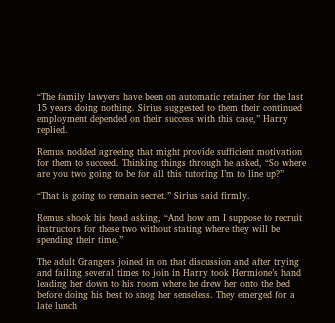“The family lawyers have been on automatic retainer for the last 15 years doing nothing. Sirius suggested to them their continued employment depended on their success with this case,” Harry replied.

Remus nodded agreeing that might provide sufficient motivation for them to succeed. Thinking things through he asked, “So where are you two going to be for all this tutoring I’m to line up?”

“That is going to remain secret.” Sirius said firmly.

Remus shook his head asking, “And how am I suppose to recruit instructors for these two without stating where they will be spending their time.”

The adult Grangers joined in on that discussion and after trying and failing several times to join in Harry took Hermione’s hand leading her down to his room where he drew her onto the bed before doing his best to snog her senseless. They emerged for a late lunch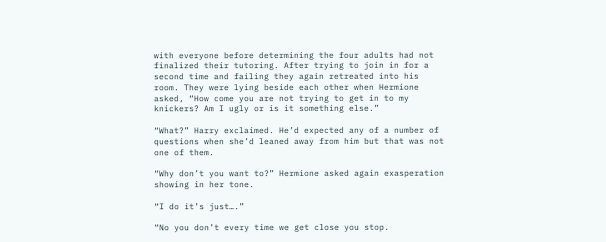with everyone before determining the four adults had not finalized their tutoring. After trying to join in for a second time and failing they again retreated into his room. They were lying beside each other when Hermione asked, “How come you are not trying to get in to my knickers? Am I ugly or is it something else.”

“What?” Harry exclaimed. He’d expected any of a number of questions when she’d leaned away from him but that was not one of them.

“Why don’t you want to?” Hermione asked again exasperation showing in her tone.

“I do it’s just….”

“No you don’t every time we get close you stop.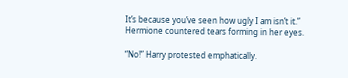It’s because you’ve seen how ugly I am isn’t it.” Hermione countered tears forming in her eyes.

“No!” Harry protested emphatically.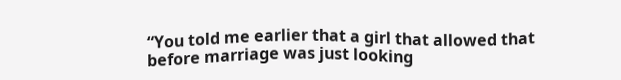“You told me earlier that a girl that allowed that before marriage was just looking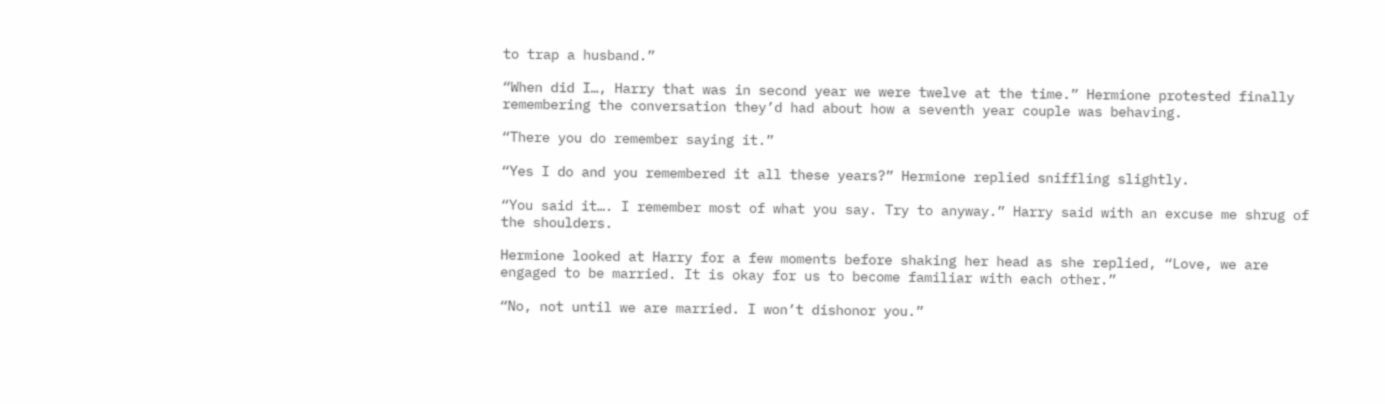to trap a husband.”

“When did I…, Harry that was in second year we were twelve at the time.” Hermione protested finally remembering the conversation they’d had about how a seventh year couple was behaving.

“There you do remember saying it.”

“Yes I do and you remembered it all these years?” Hermione replied sniffling slightly.

“You said it…. I remember most of what you say. Try to anyway.” Harry said with an excuse me shrug of the shoulders.

Hermione looked at Harry for a few moments before shaking her head as she replied, “Love, we are engaged to be married. It is okay for us to become familiar with each other.”

“No, not until we are married. I won’t dishonor you.”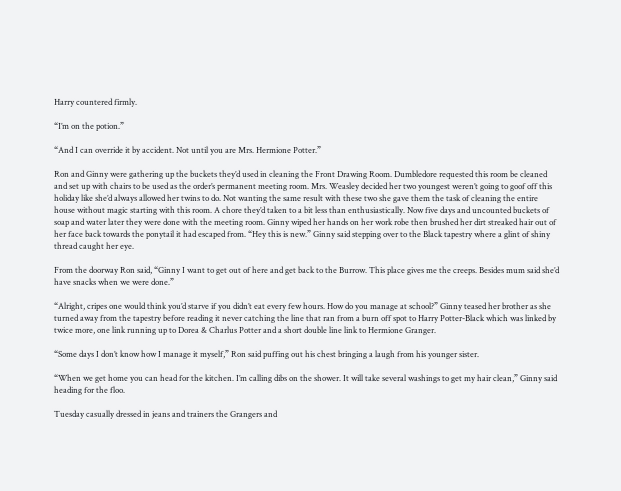Harry countered firmly.

“I’m on the potion.”

“And I can override it by accident. Not until you are Mrs. Hermione Potter.”

Ron and Ginny were gathering up the buckets they’d used in cleaning the Front Drawing Room. Dumbledore requested this room be cleaned and set up with chairs to be used as the order’s permanent meeting room. Mrs. Weasley decided her two youngest weren’t going to goof off this holiday like she’d always allowed her twins to do. Not wanting the same result with these two she gave them the task of cleaning the entire house without magic starting with this room. A chore they’d taken to a bit less than enthusiastically. Now five days and uncounted buckets of soap and water later they were done with the meeting room. Ginny wiped her hands on her work robe then brushed her dirt streaked hair out of her face back towards the ponytail it had escaped from. “Hey this is new.” Ginny said stepping over to the Black tapestry where a glint of shiny thread caught her eye.

From the doorway Ron said, “Ginny I want to get out of here and get back to the Burrow. This place gives me the creeps. Besides mum said she’d have snacks when we were done.”

“Alright, cripes one would think you’d starve if you didn’t eat every few hours. How do you manage at school?” Ginny teased her brother as she turned away from the tapestry before reading it never catching the line that ran from a burn off spot to Harry Potter-Black which was linked by twice more, one link running up to Dorea & Charlus Potter and a short double line link to Hermione Granger.

“Some days I don’t know how I manage it myself,” Ron said puffing out his chest bringing a laugh from his younger sister.

“When we get home you can head for the kitchen. I’m calling dibs on the shower. It will take several washings to get my hair clean,” Ginny said heading for the floo.

Tuesday casually dressed in jeans and trainers the Grangers and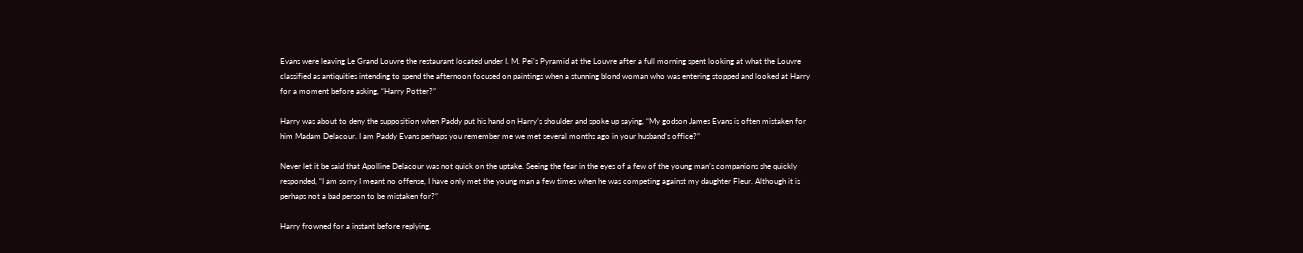Evans were leaving Le Grand Louvre the restaurant located under I. M. Pei’s Pyramid at the Louvre after a full morning spent looking at what the Louvre classified as antiquities intending to spend the afternoon focused on paintings when a stunning blond woman who was entering stopped and looked at Harry for a moment before asking, “Harry Potter?”

Harry was about to deny the supposition when Paddy put his hand on Harry’s shoulder and spoke up saying, “My godson James Evans is often mistaken for him Madam Delacour. I am Paddy Evans perhaps you remember me we met several months ago in your husband’s office?”

Never let it be said that Apolline Delacour was not quick on the uptake. Seeing the fear in the eyes of a few of the young man’s companions she quickly responded, “I am sorry I meant no offense, I have only met the young man a few times when he was competing against my daughter Fleur. Although it is perhaps not a bad person to be mistaken for?”

Harry frowned for a instant before replying,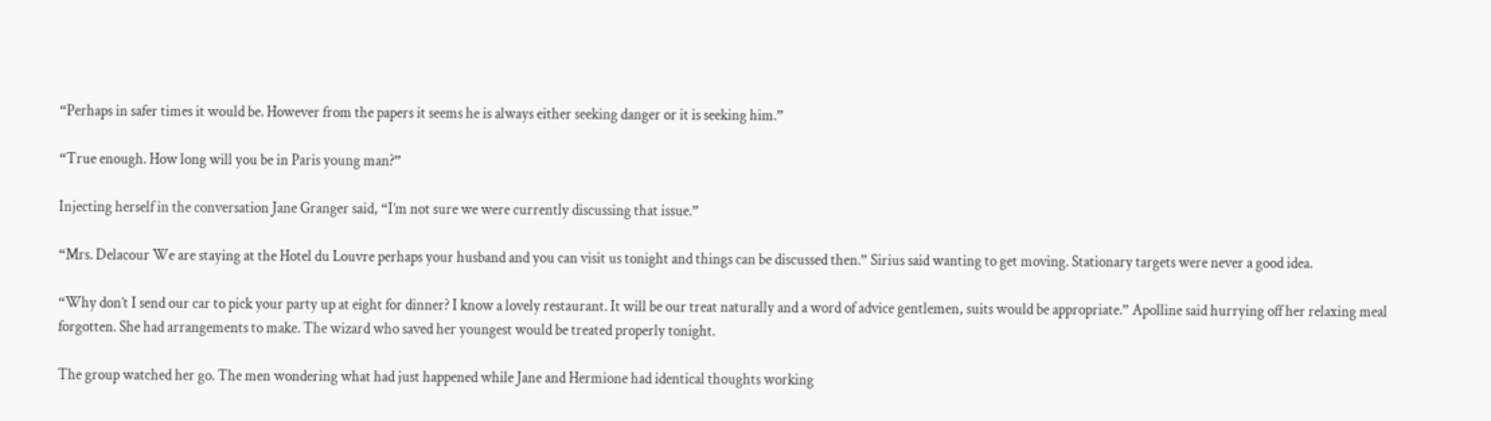“Perhaps in safer times it would be. However from the papers it seems he is always either seeking danger or it is seeking him.”

“True enough. How long will you be in Paris young man?”

Injecting herself in the conversation Jane Granger said, “I’m not sure we were currently discussing that issue.”

“Mrs. Delacour We are staying at the Hotel du Louvre perhaps your husband and you can visit us tonight and things can be discussed then.” Sirius said wanting to get moving. Stationary targets were never a good idea.

“Why don’t I send our car to pick your party up at eight for dinner? I know a lovely restaurant. It will be our treat naturally and a word of advice gentlemen, suits would be appropriate.” Apolline said hurrying off her relaxing meal forgotten. She had arrangements to make. The wizard who saved her youngest would be treated properly tonight.

The group watched her go. The men wondering what had just happened while Jane and Hermione had identical thoughts working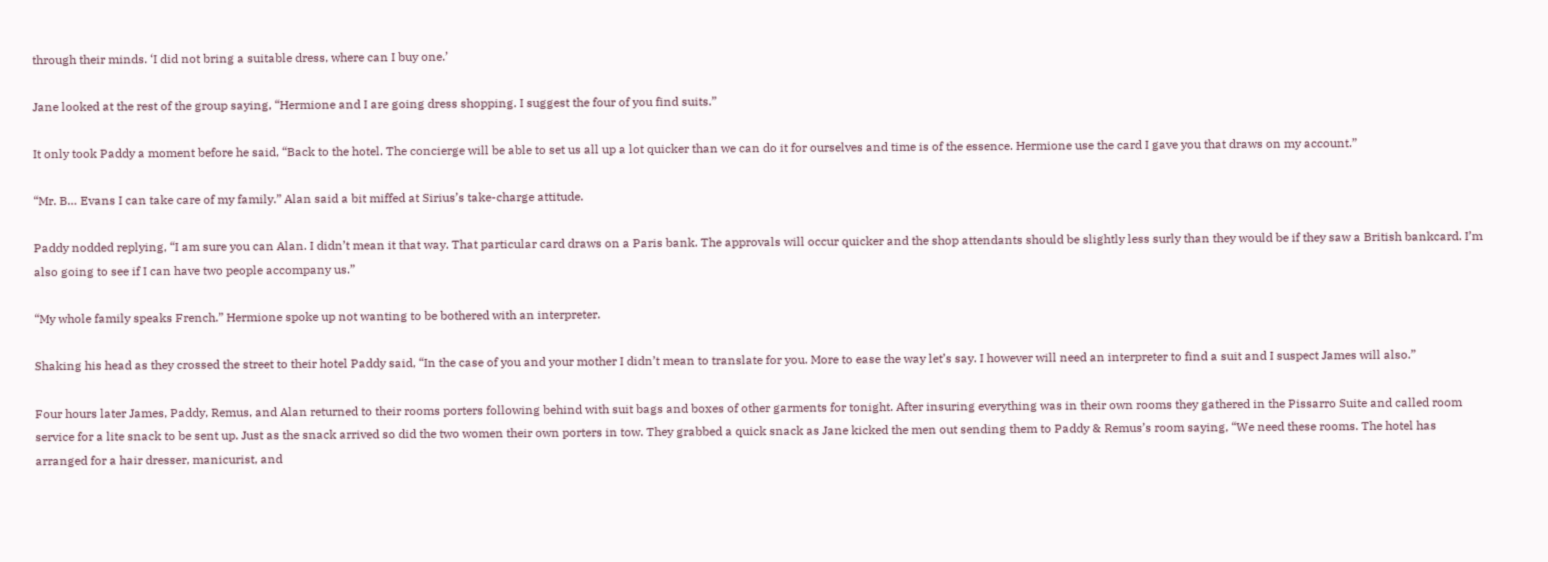through their minds. ‘I did not bring a suitable dress, where can I buy one.’

Jane looked at the rest of the group saying, “Hermione and I are going dress shopping. I suggest the four of you find suits.”

It only took Paddy a moment before he said, “Back to the hotel. The concierge will be able to set us all up a lot quicker than we can do it for ourselves and time is of the essence. Hermione use the card I gave you that draws on my account.”

“Mr. B… Evans I can take care of my family.” Alan said a bit miffed at Sirius’s take-charge attitude.

Paddy nodded replying, “I am sure you can Alan. I didn’t mean it that way. That particular card draws on a Paris bank. The approvals will occur quicker and the shop attendants should be slightly less surly than they would be if they saw a British bankcard. I’m also going to see if I can have two people accompany us.”

“My whole family speaks French.” Hermione spoke up not wanting to be bothered with an interpreter.

Shaking his head as they crossed the street to their hotel Paddy said, “In the case of you and your mother I didn’t mean to translate for you. More to ease the way let’s say. I however will need an interpreter to find a suit and I suspect James will also.”

Four hours later James, Paddy, Remus, and Alan returned to their rooms porters following behind with suit bags and boxes of other garments for tonight. After insuring everything was in their own rooms they gathered in the Pissarro Suite and called room service for a lite snack to be sent up. Just as the snack arrived so did the two women their own porters in tow. They grabbed a quick snack as Jane kicked the men out sending them to Paddy & Remus’s room saying, “We need these rooms. The hotel has arranged for a hair dresser, manicurist, and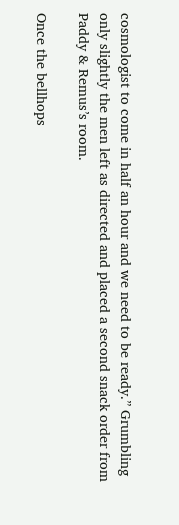cosmologist to come in half an hour and we need to be ready.” Grumbling only slightly the men left as directed and placed a second snack order from Paddy & Remus’s room.

Once the bellhops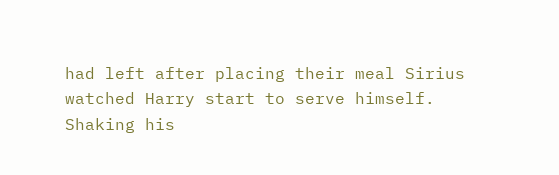had left after placing their meal Sirius watched Harry start to serve himself. Shaking his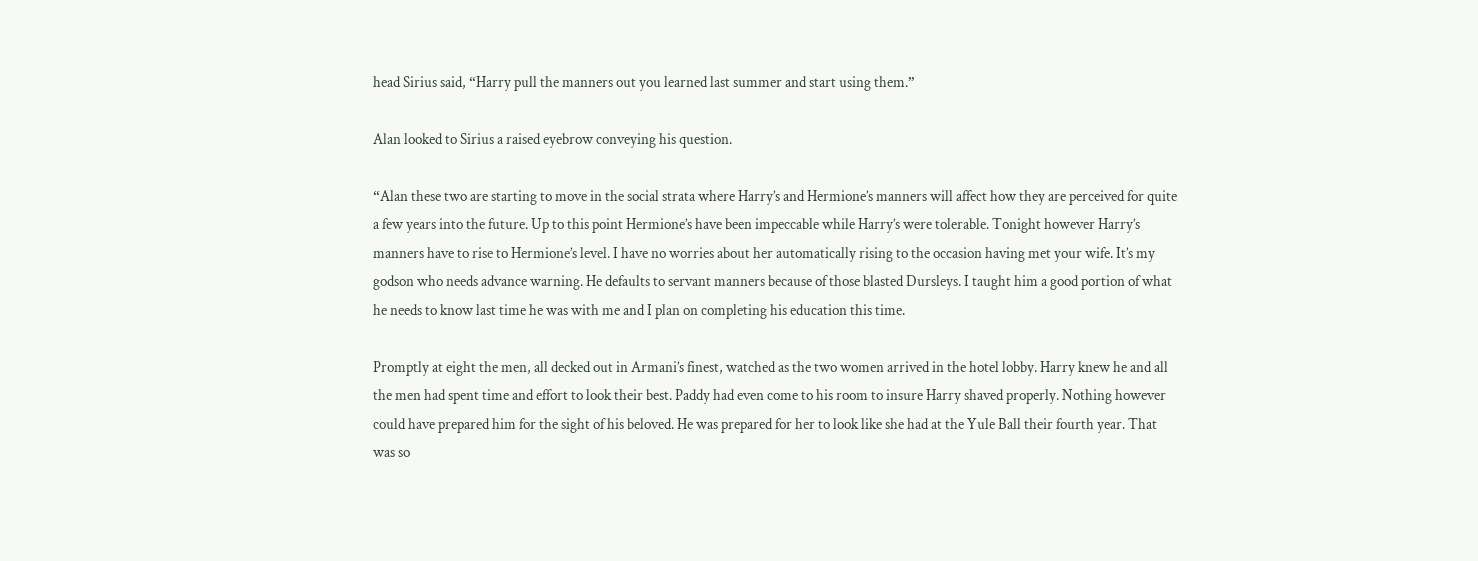head Sirius said, “Harry pull the manners out you learned last summer and start using them.”

Alan looked to Sirius a raised eyebrow conveying his question.

“Alan these two are starting to move in the social strata where Harry’s and Hermione’s manners will affect how they are perceived for quite a few years into the future. Up to this point Hermione’s have been impeccable while Harry’s were tolerable. Tonight however Harry’s manners have to rise to Hermione’s level. I have no worries about her automatically rising to the occasion having met your wife. It’s my godson who needs advance warning. He defaults to servant manners because of those blasted Dursleys. I taught him a good portion of what he needs to know last time he was with me and I plan on completing his education this time.

Promptly at eight the men, all decked out in Armani’s finest, watched as the two women arrived in the hotel lobby. Harry knew he and all the men had spent time and effort to look their best. Paddy had even come to his room to insure Harry shaved properly. Nothing however could have prepared him for the sight of his beloved. He was prepared for her to look like she had at the Yule Ball their fourth year. That was so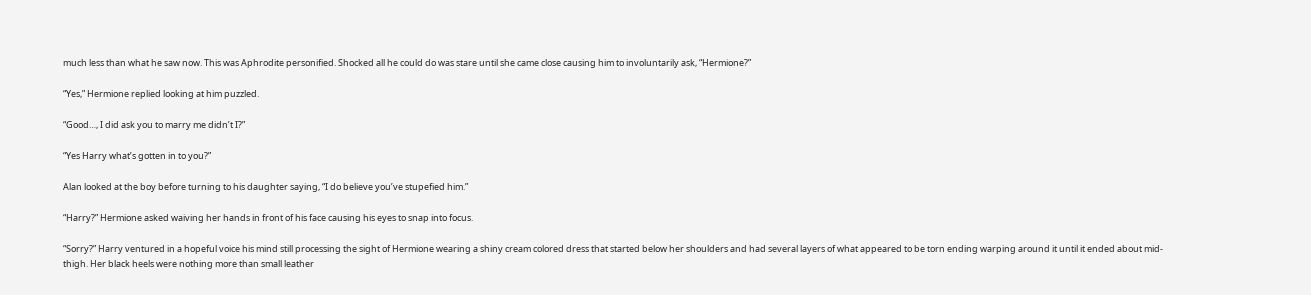much less than what he saw now. This was Aphrodite personified. Shocked all he could do was stare until she came close causing him to involuntarily ask, “Hermione?”

“Yes,” Hermione replied looking at him puzzled.

“Good…, I did ask you to marry me didn’t I?”

“Yes Harry what’s gotten in to you?”

Alan looked at the boy before turning to his daughter saying, “I do believe you’ve stupefied him.”

“Harry?” Hermione asked waiving her hands in front of his face causing his eyes to snap into focus.

“Sorry?” Harry ventured in a hopeful voice his mind still processing the sight of Hermione wearing a shiny cream colored dress that started below her shoulders and had several layers of what appeared to be torn ending warping around it until it ended about mid-thigh. Her black heels were nothing more than small leather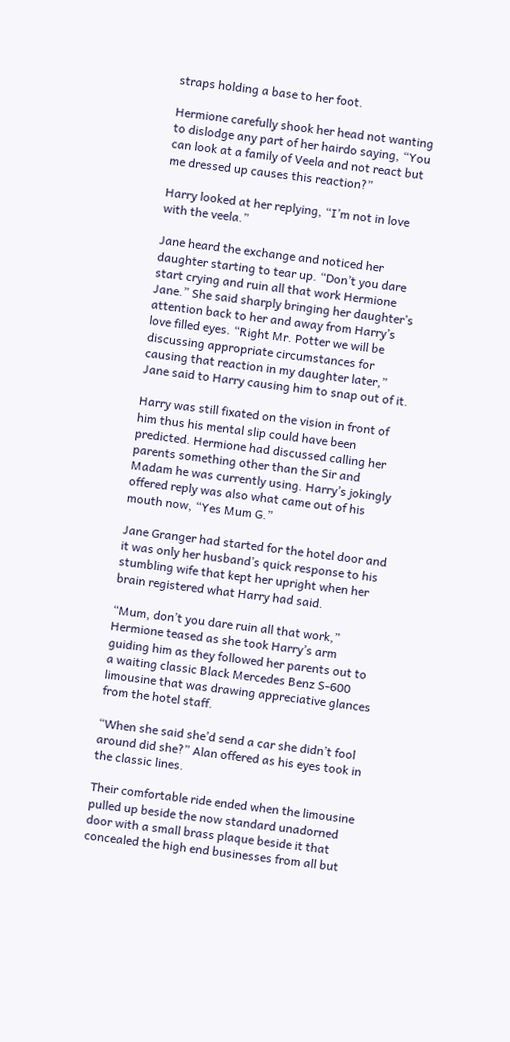straps holding a base to her foot.

Hermione carefully shook her head not wanting to dislodge any part of her hairdo saying, “You can look at a family of Veela and not react but me dressed up causes this reaction?”

Harry looked at her replying, “I’m not in love with the veela.”

Jane heard the exchange and noticed her daughter starting to tear up. “Don’t you dare start crying and ruin all that work Hermione Jane.” She said sharply bringing her daughter’s attention back to her and away from Harry’s love filled eyes. “Right Mr. Potter we will be discussing appropriate circumstances for causing that reaction in my daughter later,” Jane said to Harry causing him to snap out of it.

Harry was still fixated on the vision in front of him thus his mental slip could have been predicted. Hermione had discussed calling her parents something other than the Sir and Madam he was currently using. Harry’s jokingly offered reply was also what came out of his mouth now, “Yes Mum G.”

Jane Granger had started for the hotel door and it was only her husband’s quick response to his stumbling wife that kept her upright when her brain registered what Harry had said.

“Mum, don’t you dare ruin all that work,” Hermione teased as she took Harry’s arm guiding him as they followed her parents out to a waiting classic Black Mercedes Benz S-600 limousine that was drawing appreciative glances from the hotel staff.

“When she said she’d send a car she didn’t fool around did she?” Alan offered as his eyes took in the classic lines.

Their comfortable ride ended when the limousine pulled up beside the now standard unadorned door with a small brass plaque beside it that concealed the high end businesses from all but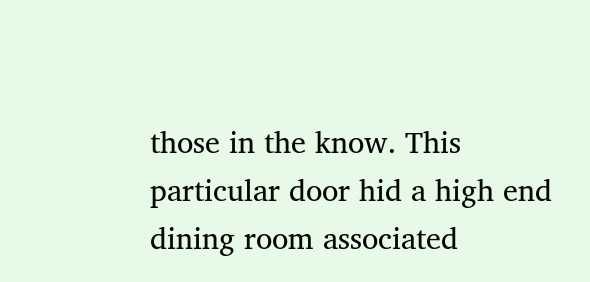those in the know. This particular door hid a high end dining room associated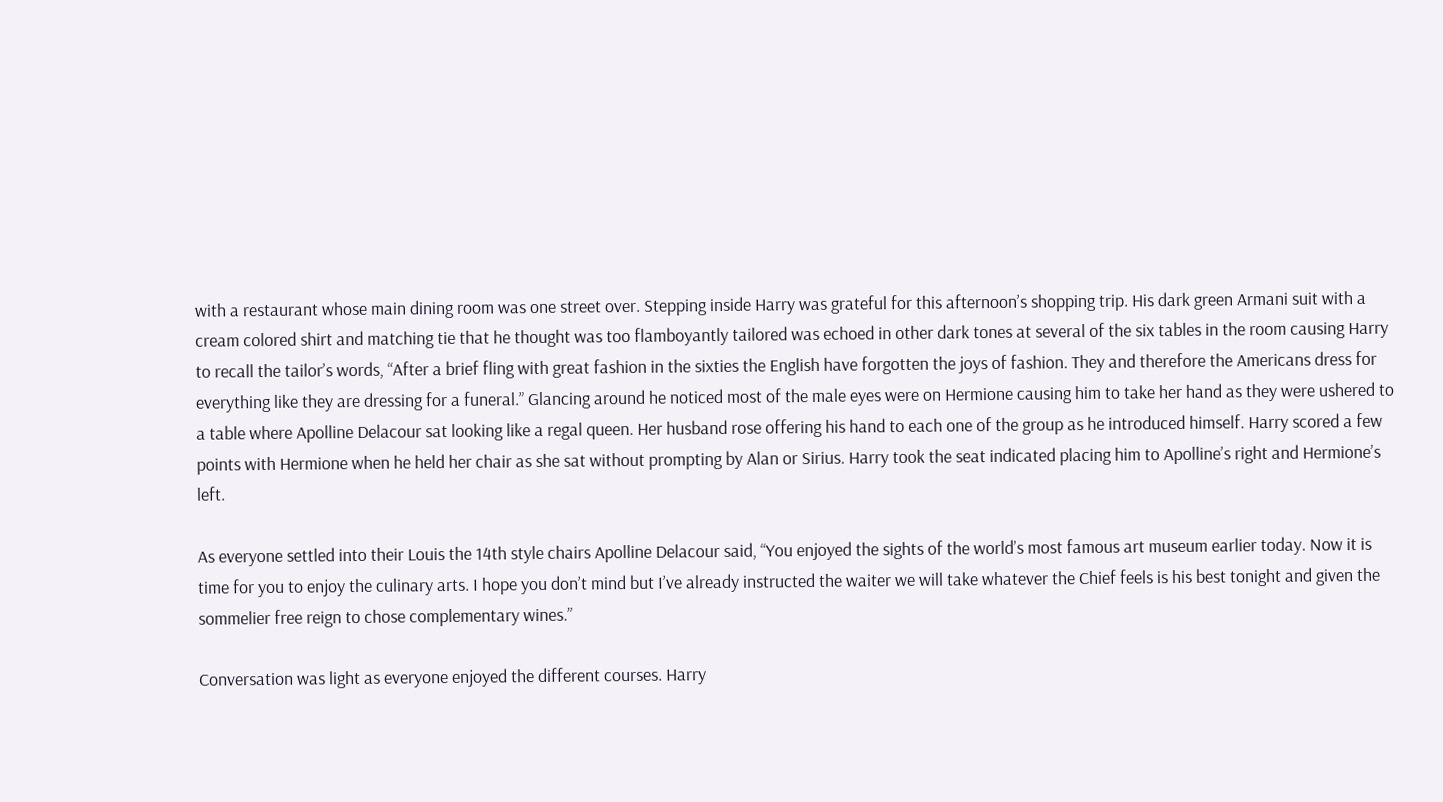with a restaurant whose main dining room was one street over. Stepping inside Harry was grateful for this afternoon’s shopping trip. His dark green Armani suit with a cream colored shirt and matching tie that he thought was too flamboyantly tailored was echoed in other dark tones at several of the six tables in the room causing Harry to recall the tailor’s words, “After a brief fling with great fashion in the sixties the English have forgotten the joys of fashion. They and therefore the Americans dress for everything like they are dressing for a funeral.” Glancing around he noticed most of the male eyes were on Hermione causing him to take her hand as they were ushered to a table where Apolline Delacour sat looking like a regal queen. Her husband rose offering his hand to each one of the group as he introduced himself. Harry scored a few points with Hermione when he held her chair as she sat without prompting by Alan or Sirius. Harry took the seat indicated placing him to Apolline’s right and Hermione’s left.

As everyone settled into their Louis the 14th style chairs Apolline Delacour said, “You enjoyed the sights of the world’s most famous art museum earlier today. Now it is time for you to enjoy the culinary arts. I hope you don’t mind but I’ve already instructed the waiter we will take whatever the Chief feels is his best tonight and given the sommelier free reign to chose complementary wines.”

Conversation was light as everyone enjoyed the different courses. Harry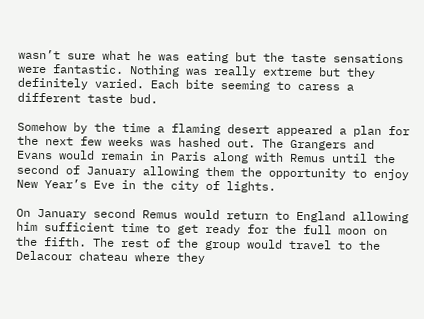wasn’t sure what he was eating but the taste sensations were fantastic. Nothing was really extreme but they definitely varied. Each bite seeming to caress a different taste bud.

Somehow by the time a flaming desert appeared a plan for the next few weeks was hashed out. The Grangers and Evans would remain in Paris along with Remus until the second of January allowing them the opportunity to enjoy New Year’s Eve in the city of lights.

On January second Remus would return to England allowing him sufficient time to get ready for the full moon on the fifth. The rest of the group would travel to the Delacour chateau where they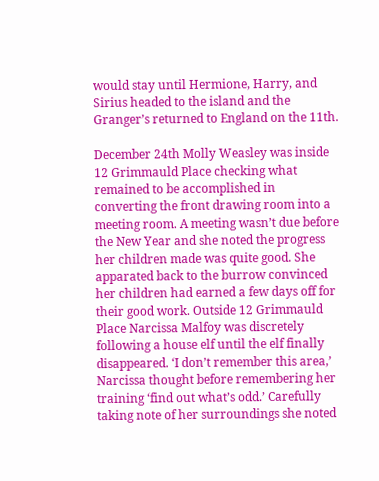would stay until Hermione, Harry, and Sirius headed to the island and the Granger’s returned to England on the 11th.

December 24th Molly Weasley was inside 12 Grimmauld Place checking what remained to be accomplished in converting the front drawing room into a meeting room. A meeting wasn’t due before the New Year and she noted the progress her children made was quite good. She apparated back to the burrow convinced her children had earned a few days off for their good work. Outside 12 Grimmauld Place Narcissa Malfoy was discretely following a house elf until the elf finally disappeared. ‘I don’t remember this area,’ Narcissa thought before remembering her training ‘find out what’s odd.’ Carefully taking note of her surroundings she noted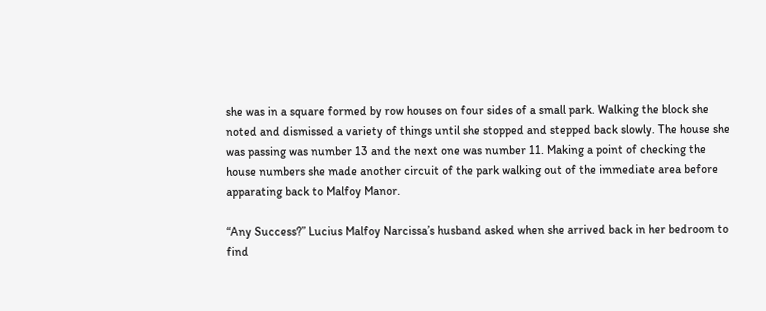she was in a square formed by row houses on four sides of a small park. Walking the block she noted and dismissed a variety of things until she stopped and stepped back slowly. The house she was passing was number 13 and the next one was number 11. Making a point of checking the house numbers she made another circuit of the park walking out of the immediate area before apparating back to Malfoy Manor.

“Any Success?” Lucius Malfoy Narcissa’s husband asked when she arrived back in her bedroom to find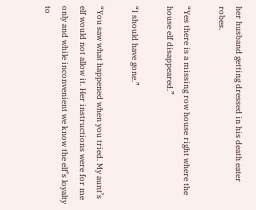her husband getting dressed in his death eater robes.

“Yes there is a missing row house right where the house elf disappeared.”

“I should have gone.”

“You saw what happened when you tried. My aunt’s elf would not allow it. Her instructions were for me only and while inconvenient we know the elf’s loyalty to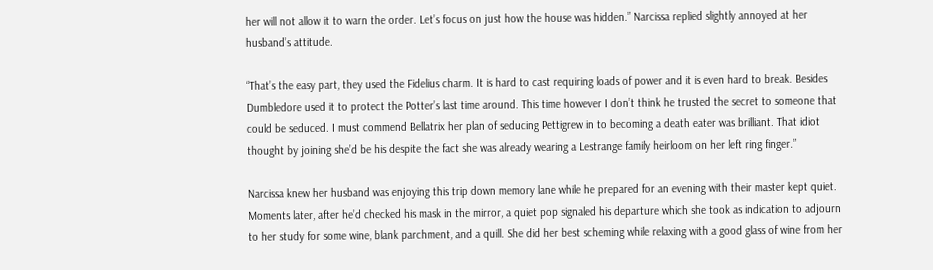her will not allow it to warn the order. Let’s focus on just how the house was hidden.” Narcissa replied slightly annoyed at her husband’s attitude.

“That’s the easy part, they used the Fidelius charm. It is hard to cast requiring loads of power and it is even hard to break. Besides Dumbledore used it to protect the Potter’s last time around. This time however I don’t think he trusted the secret to someone that could be seduced. I must commend Bellatrix her plan of seducing Pettigrew in to becoming a death eater was brilliant. That idiot thought by joining she’d be his despite the fact she was already wearing a Lestrange family heirloom on her left ring finger.”

Narcissa knew her husband was enjoying this trip down memory lane while he prepared for an evening with their master kept quiet. Moments later, after he’d checked his mask in the mirror, a quiet pop signaled his departure which she took as indication to adjourn to her study for some wine, blank parchment, and a quill. She did her best scheming while relaxing with a good glass of wine from her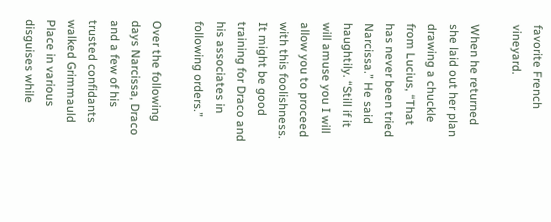favorite French vineyard.

When he returned she laid out her plan drawing a chuckle from Lucius, “That has never been tried Narcissa.” He said haughtily. “Still if it will amuse you I will allow you to proceed with this foolishness. It might be good training for Draco and his associates in following orders.”

Over the following days Narcissa, Draco and a few of his trusted confidants walked Grimmauld Place in various disguises while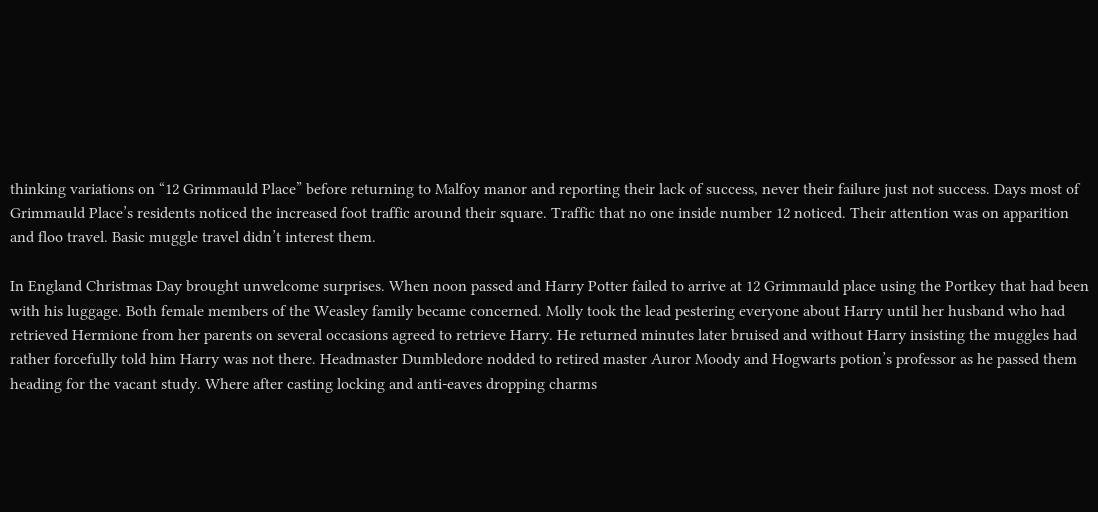thinking variations on “12 Grimmauld Place” before returning to Malfoy manor and reporting their lack of success, never their failure just not success. Days most of Grimmauld Place’s residents noticed the increased foot traffic around their square. Traffic that no one inside number 12 noticed. Their attention was on apparition and floo travel. Basic muggle travel didn’t interest them.

In England Christmas Day brought unwelcome surprises. When noon passed and Harry Potter failed to arrive at 12 Grimmauld place using the Portkey that had been with his luggage. Both female members of the Weasley family became concerned. Molly took the lead pestering everyone about Harry until her husband who had retrieved Hermione from her parents on several occasions agreed to retrieve Harry. He returned minutes later bruised and without Harry insisting the muggles had rather forcefully told him Harry was not there. Headmaster Dumbledore nodded to retired master Auror Moody and Hogwarts potion’s professor as he passed them heading for the vacant study. Where after casting locking and anti-eaves dropping charms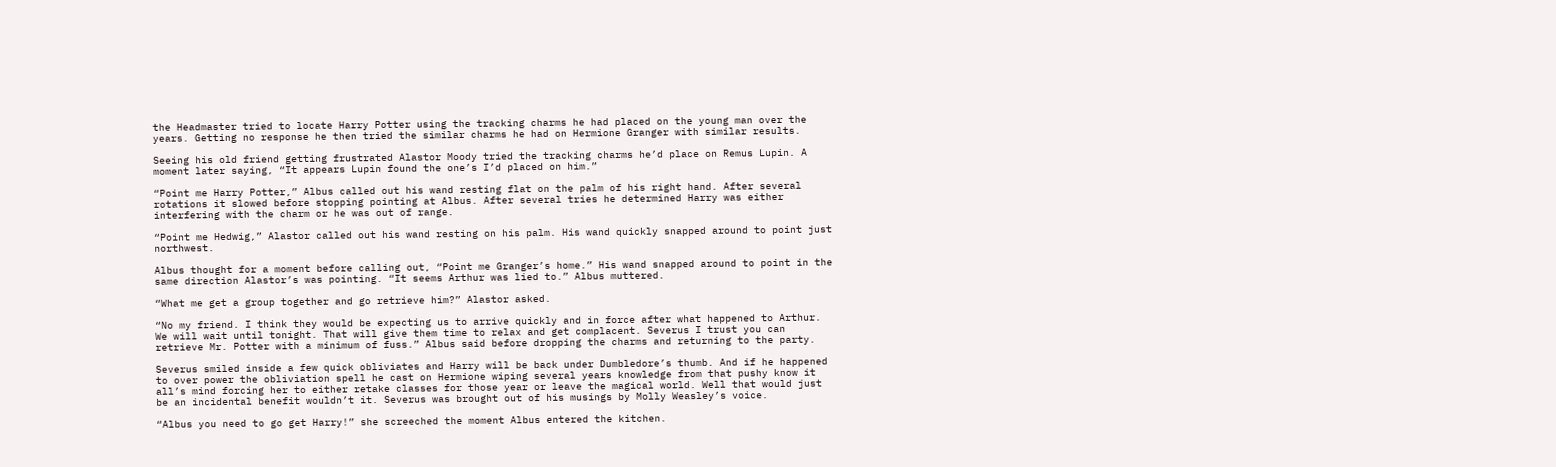the Headmaster tried to locate Harry Potter using the tracking charms he had placed on the young man over the years. Getting no response he then tried the similar charms he had on Hermione Granger with similar results.

Seeing his old friend getting frustrated Alastor Moody tried the tracking charms he’d place on Remus Lupin. A moment later saying, “It appears Lupin found the one’s I’d placed on him.”

“Point me Harry Potter,” Albus called out his wand resting flat on the palm of his right hand. After several rotations it slowed before stopping pointing at Albus. After several tries he determined Harry was either interfering with the charm or he was out of range.

“Point me Hedwig,” Alastor called out his wand resting on his palm. His wand quickly snapped around to point just northwest.

Albus thought for a moment before calling out, “Point me Granger’s home.” His wand snapped around to point in the same direction Alastor’s was pointing. “It seems Arthur was lied to.” Albus muttered.

“What me get a group together and go retrieve him?” Alastor asked.

“No my friend. I think they would be expecting us to arrive quickly and in force after what happened to Arthur. We will wait until tonight. That will give them time to relax and get complacent. Severus I trust you can retrieve Mr. Potter with a minimum of fuss.” Albus said before dropping the charms and returning to the party.

Severus smiled inside a few quick obliviates and Harry will be back under Dumbledore’s thumb. And if he happened to over power the obliviation spell he cast on Hermione wiping several years knowledge from that pushy know it all’s mind forcing her to either retake classes for those year or leave the magical world. Well that would just be an incidental benefit wouldn’t it. Severus was brought out of his musings by Molly Weasley’s voice.

“Albus you need to go get Harry!” she screeched the moment Albus entered the kitchen.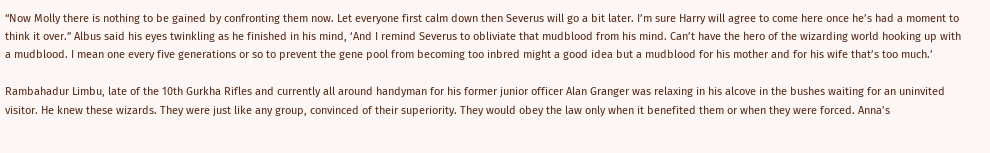“Now Molly there is nothing to be gained by confronting them now. Let everyone first calm down then Severus will go a bit later. I’m sure Harry will agree to come here once he’s had a moment to think it over.” Albus said his eyes twinkling as he finished in his mind, ‘And I remind Severus to obliviate that mudblood from his mind. Can’t have the hero of the wizarding world hooking up with a mudblood. I mean one every five generations or so to prevent the gene pool from becoming too inbred might a good idea but a mudblood for his mother and for his wife that’s too much.’

Rambahadur Limbu, late of the 10th Gurkha Rifles and currently all around handyman for his former junior officer Alan Granger was relaxing in his alcove in the bushes waiting for an uninvited visitor. He knew these wizards. They were just like any group, convinced of their superiority. They would obey the law only when it benefited them or when they were forced. Anna’s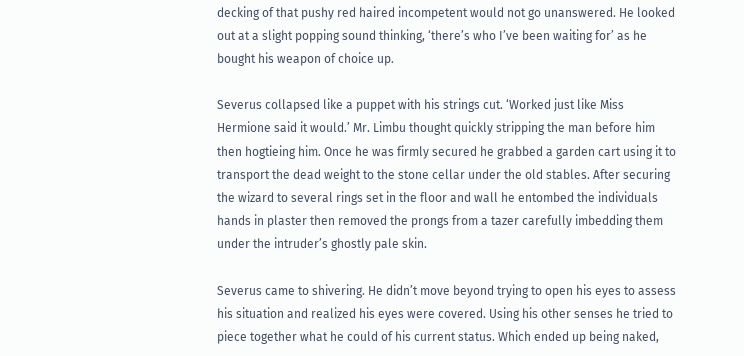decking of that pushy red haired incompetent would not go unanswered. He looked out at a slight popping sound thinking, ‘there’s who I’ve been waiting for’ as he bought his weapon of choice up.

Severus collapsed like a puppet with his strings cut. ‘Worked just like Miss Hermione said it would.’ Mr. Limbu thought quickly stripping the man before him then hogtieing him. Once he was firmly secured he grabbed a garden cart using it to transport the dead weight to the stone cellar under the old stables. After securing the wizard to several rings set in the floor and wall he entombed the individuals hands in plaster then removed the prongs from a tazer carefully imbedding them under the intruder’s ghostly pale skin.

Severus came to shivering. He didn’t move beyond trying to open his eyes to assess his situation and realized his eyes were covered. Using his other senses he tried to piece together what he could of his current status. Which ended up being naked,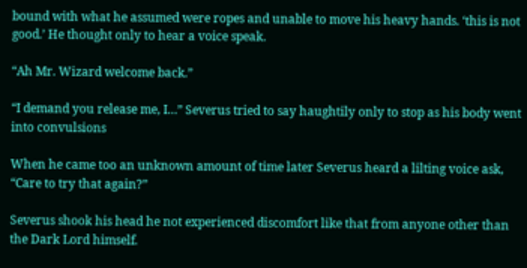bound with what he assumed were ropes and unable to move his heavy hands. ‘this is not good.’ He thought only to hear a voice speak.

“Ah Mr. Wizard welcome back.”

“I demand you release me, I…” Severus tried to say haughtily only to stop as his body went into convulsions

When he came too an unknown amount of time later Severus heard a lilting voice ask, “Care to try that again?”

Severus shook his head he not experienced discomfort like that from anyone other than the Dark Lord himself.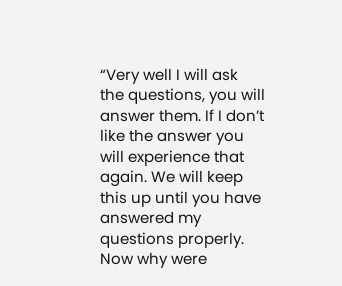“Very well I will ask the questions, you will answer them. If I don’t like the answer you will experience that again. We will keep this up until you have answered my questions properly. Now why were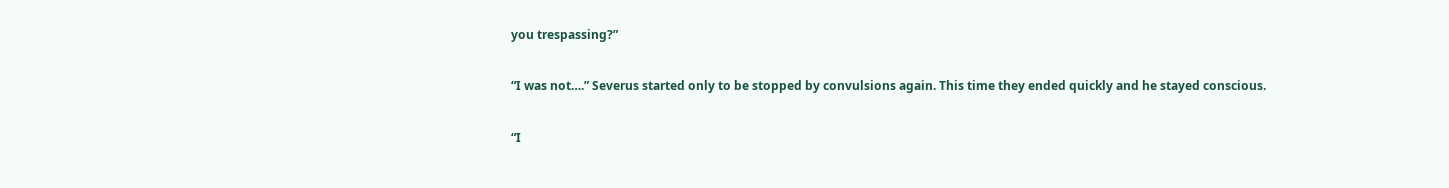you trespassing?”

“I was not….” Severus started only to be stopped by convulsions again. This time they ended quickly and he stayed conscious.

“I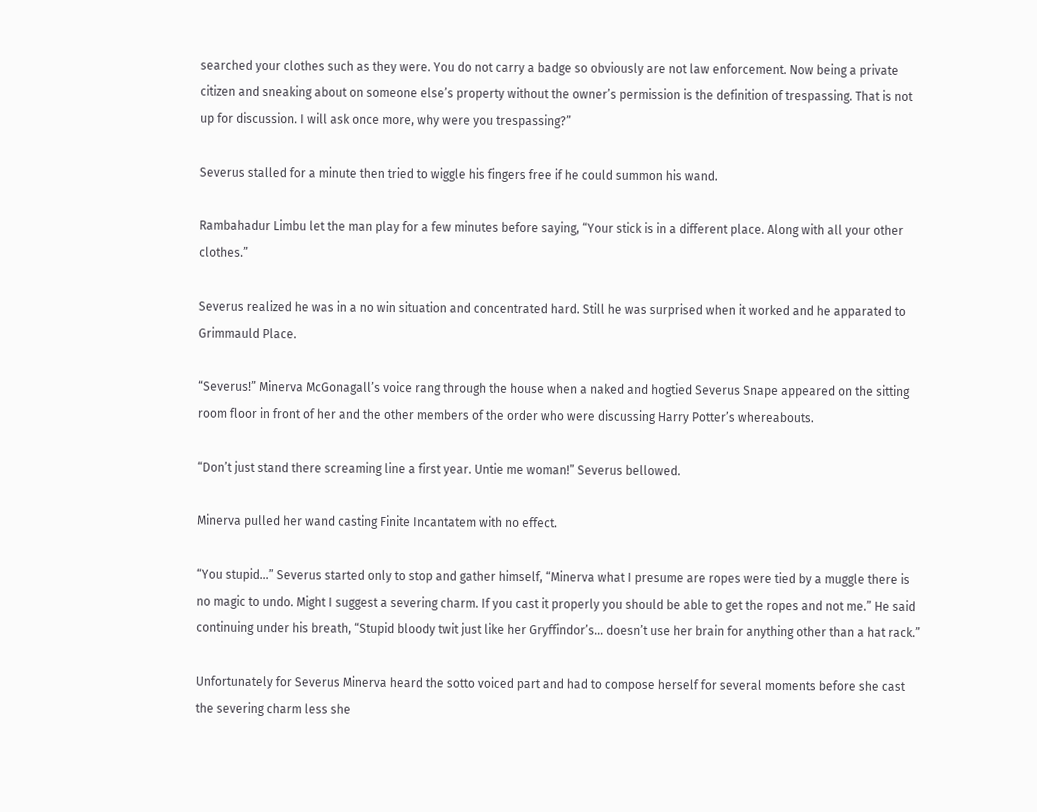searched your clothes such as they were. You do not carry a badge so obviously are not law enforcement. Now being a private citizen and sneaking about on someone else’s property without the owner’s permission is the definition of trespassing. That is not up for discussion. I will ask once more, why were you trespassing?”

Severus stalled for a minute then tried to wiggle his fingers free if he could summon his wand.

Rambahadur Limbu let the man play for a few minutes before saying, “Your stick is in a different place. Along with all your other clothes.”

Severus realized he was in a no win situation and concentrated hard. Still he was surprised when it worked and he apparated to Grimmauld Place.

“Severus!” Minerva McGonagall’s voice rang through the house when a naked and hogtied Severus Snape appeared on the sitting room floor in front of her and the other members of the order who were discussing Harry Potter’s whereabouts.

“Don’t just stand there screaming line a first year. Untie me woman!” Severus bellowed.

Minerva pulled her wand casting Finite Incantatem with no effect.

“You stupid…” Severus started only to stop and gather himself, “Minerva what I presume are ropes were tied by a muggle there is no magic to undo. Might I suggest a severing charm. If you cast it properly you should be able to get the ropes and not me.” He said continuing under his breath, “Stupid bloody twit just like her Gryffindor’s… doesn’t use her brain for anything other than a hat rack.”

Unfortunately for Severus Minerva heard the sotto voiced part and had to compose herself for several moments before she cast the severing charm less she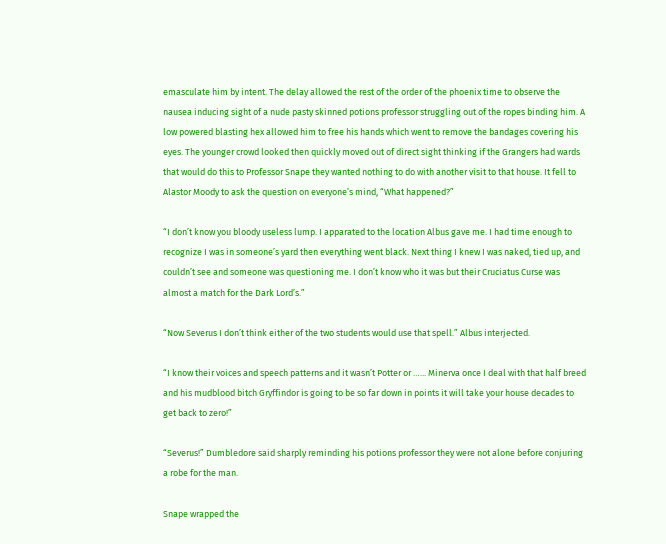emasculate him by intent. The delay allowed the rest of the order of the phoenix time to observe the nausea inducing sight of a nude pasty skinned potions professor struggling out of the ropes binding him. A low powered blasting hex allowed him to free his hands which went to remove the bandages covering his eyes. The younger crowd looked then quickly moved out of direct sight thinking if the Grangers had wards that would do this to Professor Snape they wanted nothing to do with another visit to that house. It fell to Alastor Moody to ask the question on everyone’s mind, “What happened?”

“I don’t know you bloody useless lump. I apparated to the location Albus gave me. I had time enough to recognize I was in someone’s yard then everything went black. Next thing I knew I was naked, tied up, and couldn’t see and someone was questioning me. I don’t know who it was but their Cruciatus Curse was almost a match for the Dark Lord’s.”

“Now Severus I don’t think either of the two students would use that spell.” Albus interjected.

“I know their voices and speech patterns and it wasn’t Potter or …... Minerva once I deal with that half breed and his mudblood bitch Gryffindor is going to be so far down in points it will take your house decades to get back to zero!”

“Severus!” Dumbledore said sharply reminding his potions professor they were not alone before conjuring a robe for the man.

Snape wrapped the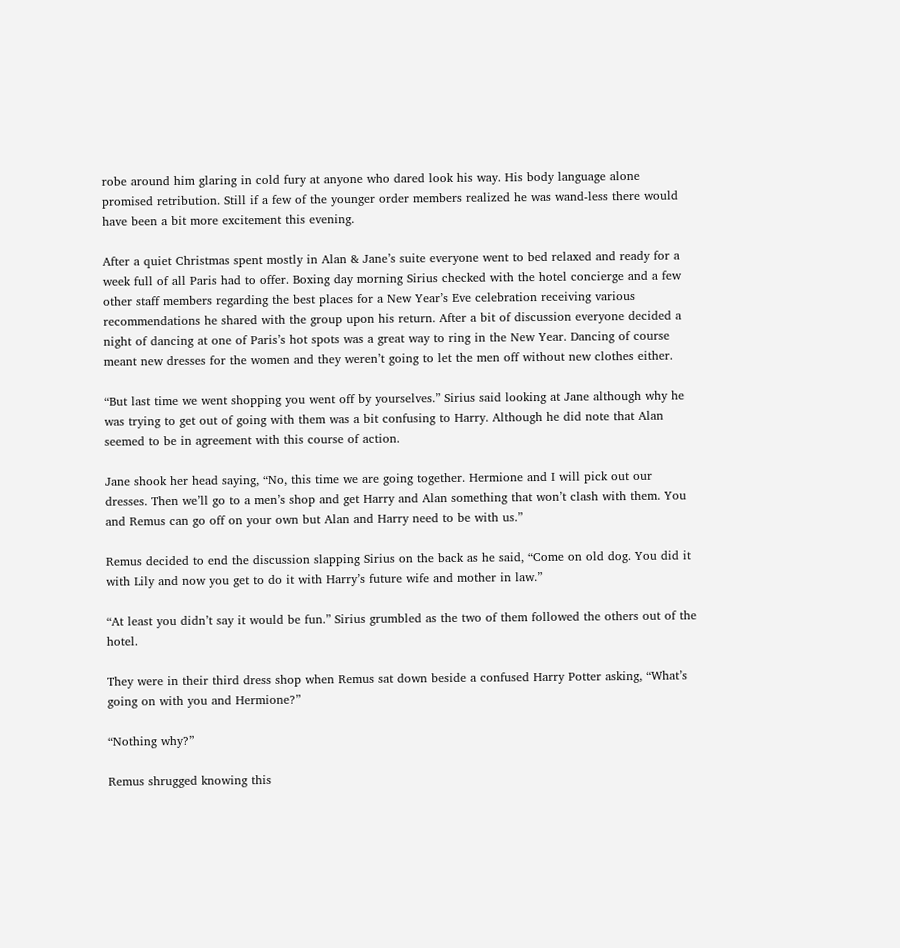robe around him glaring in cold fury at anyone who dared look his way. His body language alone promised retribution. Still if a few of the younger order members realized he was wand-less there would have been a bit more excitement this evening.

After a quiet Christmas spent mostly in Alan & Jane’s suite everyone went to bed relaxed and ready for a week full of all Paris had to offer. Boxing day morning Sirius checked with the hotel concierge and a few other staff members regarding the best places for a New Year’s Eve celebration receiving various recommendations he shared with the group upon his return. After a bit of discussion everyone decided a night of dancing at one of Paris’s hot spots was a great way to ring in the New Year. Dancing of course meant new dresses for the women and they weren’t going to let the men off without new clothes either.

“But last time we went shopping you went off by yourselves.” Sirius said looking at Jane although why he was trying to get out of going with them was a bit confusing to Harry. Although he did note that Alan seemed to be in agreement with this course of action.

Jane shook her head saying, “No, this time we are going together. Hermione and I will pick out our dresses. Then we’ll go to a men’s shop and get Harry and Alan something that won’t clash with them. You and Remus can go off on your own but Alan and Harry need to be with us.”

Remus decided to end the discussion slapping Sirius on the back as he said, “Come on old dog. You did it with Lily and now you get to do it with Harry’s future wife and mother in law.”

“At least you didn’t say it would be fun.” Sirius grumbled as the two of them followed the others out of the hotel.

They were in their third dress shop when Remus sat down beside a confused Harry Potter asking, “What’s going on with you and Hermione?”

“Nothing why?”

Remus shrugged knowing this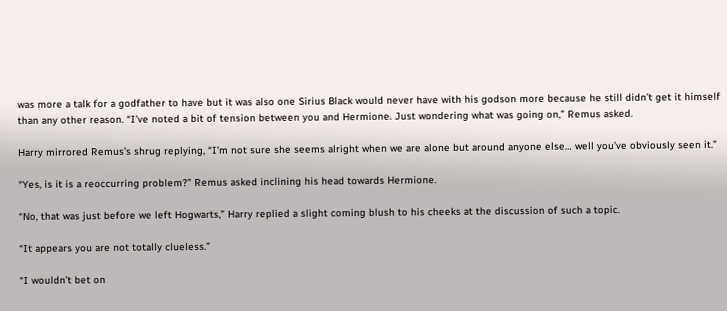was more a talk for a godfather to have but it was also one Sirius Black would never have with his godson more because he still didn’t get it himself than any other reason. “I’ve noted a bit of tension between you and Hermione. Just wondering what was going on,” Remus asked.

Harry mirrored Remus’s shrug replying, “I’m not sure she seems alright when we are alone but around anyone else… well you’ve obviously seen it.”

“Yes, is it is a reoccurring problem?” Remus asked inclining his head towards Hermione.

“No, that was just before we left Hogwarts,” Harry replied a slight coming blush to his cheeks at the discussion of such a topic.

“It appears you are not totally clueless.”

“I wouldn’t bet on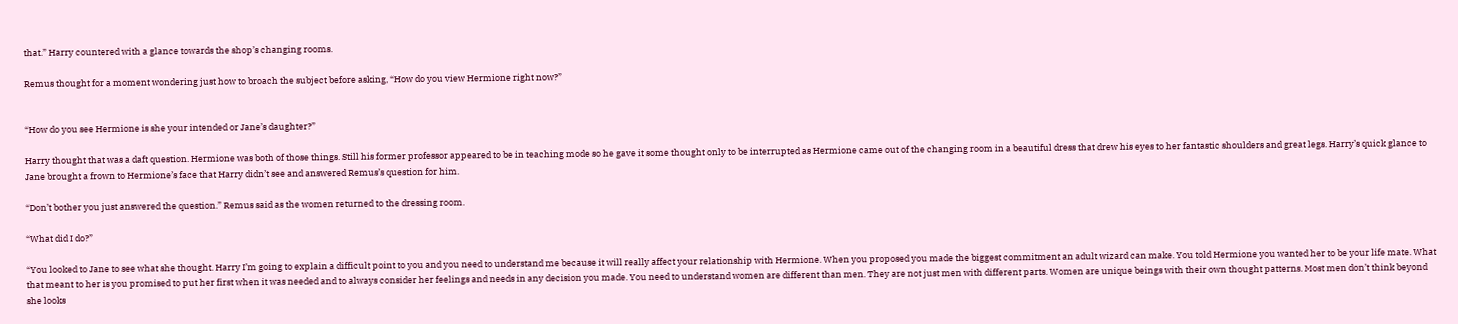that.” Harry countered with a glance towards the shop’s changing rooms.

Remus thought for a moment wondering just how to broach the subject before asking, “How do you view Hermione right now?”


“How do you see Hermione is she your intended or Jane’s daughter?”

Harry thought that was a daft question. Hermione was both of those things. Still his former professor appeared to be in teaching mode so he gave it some thought only to be interrupted as Hermione came out of the changing room in a beautiful dress that drew his eyes to her fantastic shoulders and great legs. Harry’s quick glance to Jane brought a frown to Hermione’s face that Harry didn’t see and answered Remus’s question for him.

“Don’t bother you just answered the question.” Remus said as the women returned to the dressing room.

“What did I do?”

“You looked to Jane to see what she thought. Harry I’m going to explain a difficult point to you and you need to understand me because it will really affect your relationship with Hermione. When you proposed you made the biggest commitment an adult wizard can make. You told Hermione you wanted her to be your life mate. What that meant to her is you promised to put her first when it was needed and to always consider her feelings and needs in any decision you made. You need to understand women are different than men. They are not just men with different parts. Women are unique beings with their own thought patterns. Most men don’t think beyond she looks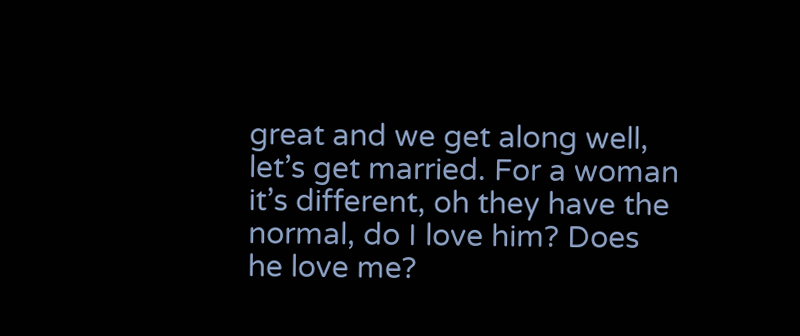great and we get along well, let’s get married. For a woman it’s different, oh they have the normal, do I love him? Does he love me?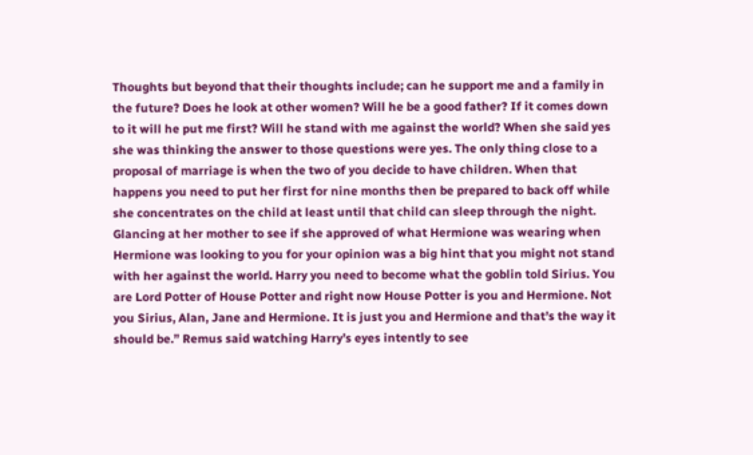Thoughts but beyond that their thoughts include; can he support me and a family in the future? Does he look at other women? Will he be a good father? If it comes down to it will he put me first? Will he stand with me against the world? When she said yes she was thinking the answer to those questions were yes. The only thing close to a proposal of marriage is when the two of you decide to have children. When that happens you need to put her first for nine months then be prepared to back off while she concentrates on the child at least until that child can sleep through the night. Glancing at her mother to see if she approved of what Hermione was wearing when Hermione was looking to you for your opinion was a big hint that you might not stand with her against the world. Harry you need to become what the goblin told Sirius. You are Lord Potter of House Potter and right now House Potter is you and Hermione. Not you Sirius, Alan, Jane and Hermione. It is just you and Hermione and that’s the way it should be.” Remus said watching Harry’s eyes intently to see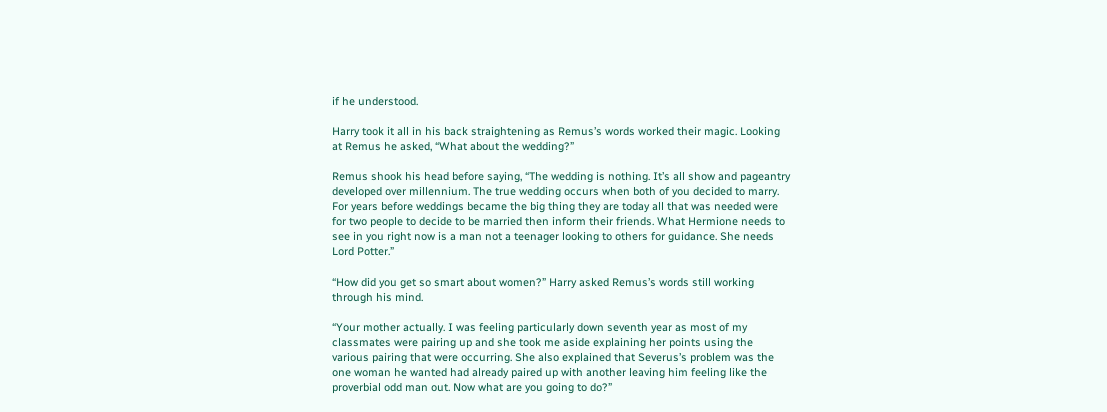if he understood.

Harry took it all in his back straightening as Remus’s words worked their magic. Looking at Remus he asked, “What about the wedding?”

Remus shook his head before saying, “The wedding is nothing. It’s all show and pageantry developed over millennium. The true wedding occurs when both of you decided to marry. For years before weddings became the big thing they are today all that was needed were for two people to decide to be married then inform their friends. What Hermione needs to see in you right now is a man not a teenager looking to others for guidance. She needs Lord Potter.”

“How did you get so smart about women?” Harry asked Remus’s words still working through his mind.

“Your mother actually. I was feeling particularly down seventh year as most of my classmates were pairing up and she took me aside explaining her points using the various pairing that were occurring. She also explained that Severus’s problem was the one woman he wanted had already paired up with another leaving him feeling like the proverbial odd man out. Now what are you going to do?”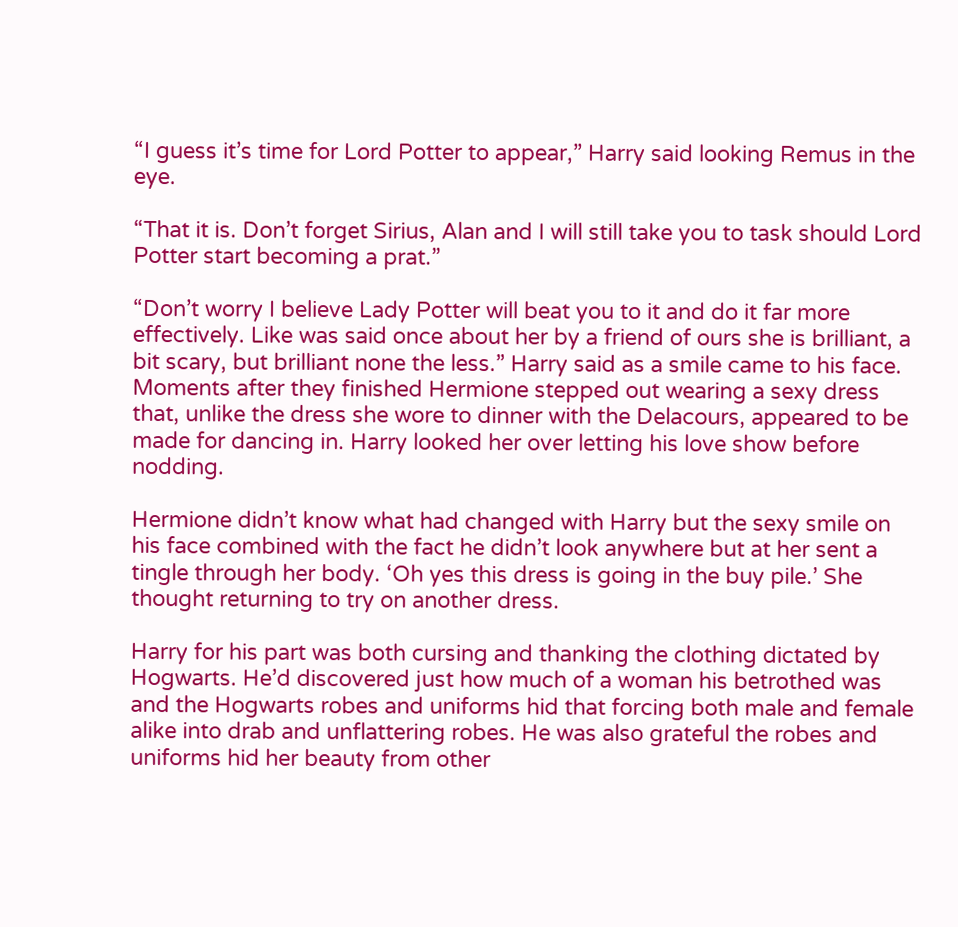“I guess it’s time for Lord Potter to appear,” Harry said looking Remus in the eye.

“That it is. Don’t forget Sirius, Alan and I will still take you to task should Lord Potter start becoming a prat.”

“Don’t worry I believe Lady Potter will beat you to it and do it far more effectively. Like was said once about her by a friend of ours she is brilliant, a bit scary, but brilliant none the less.” Harry said as a smile came to his face. Moments after they finished Hermione stepped out wearing a sexy dress that, unlike the dress she wore to dinner with the Delacours, appeared to be made for dancing in. Harry looked her over letting his love show before nodding.

Hermione didn’t know what had changed with Harry but the sexy smile on his face combined with the fact he didn’t look anywhere but at her sent a tingle through her body. ‘Oh yes this dress is going in the buy pile.’ She thought returning to try on another dress.

Harry for his part was both cursing and thanking the clothing dictated by Hogwarts. He’d discovered just how much of a woman his betrothed was and the Hogwarts robes and uniforms hid that forcing both male and female alike into drab and unflattering robes. He was also grateful the robes and uniforms hid her beauty from other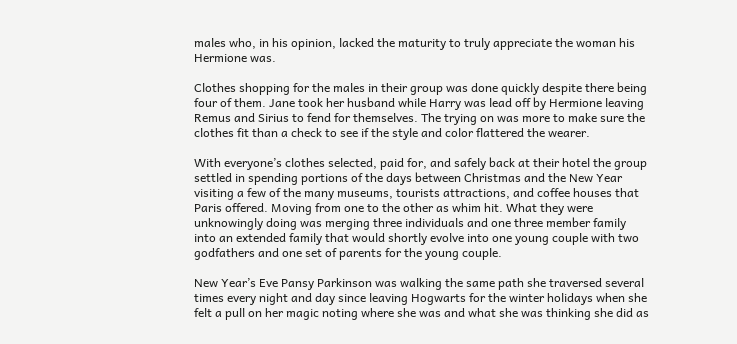males who, in his opinion, lacked the maturity to truly appreciate the woman his Hermione was.

Clothes shopping for the males in their group was done quickly despite there being four of them. Jane took her husband while Harry was lead off by Hermione leaving Remus and Sirius to fend for themselves. The trying on was more to make sure the clothes fit than a check to see if the style and color flattered the wearer.

With everyone’s clothes selected, paid for, and safely back at their hotel the group settled in spending portions of the days between Christmas and the New Year visiting a few of the many museums, tourists attractions, and coffee houses that Paris offered. Moving from one to the other as whim hit. What they were unknowingly doing was merging three individuals and one three member family into an extended family that would shortly evolve into one young couple with two godfathers and one set of parents for the young couple.

New Year’s Eve Pansy Parkinson was walking the same path she traversed several times every night and day since leaving Hogwarts for the winter holidays when she felt a pull on her magic noting where she was and what she was thinking she did as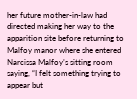her future mother-in-law had directed making her way to the apparition site before returning to Malfoy manor where she entered Narcissa Malfoy’s sitting room saying, “I felt something trying to appear but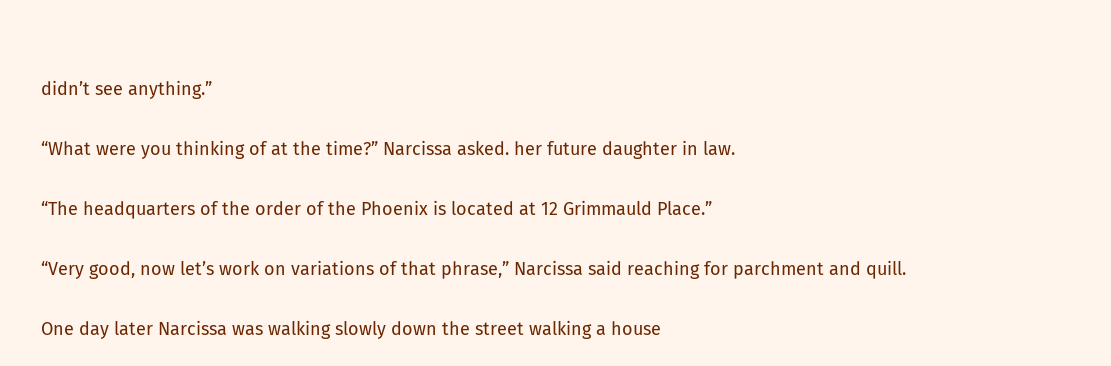didn’t see anything.”

“What were you thinking of at the time?” Narcissa asked. her future daughter in law.

“The headquarters of the order of the Phoenix is located at 12 Grimmauld Place.”

“Very good, now let’s work on variations of that phrase,” Narcissa said reaching for parchment and quill.

One day later Narcissa was walking slowly down the street walking a house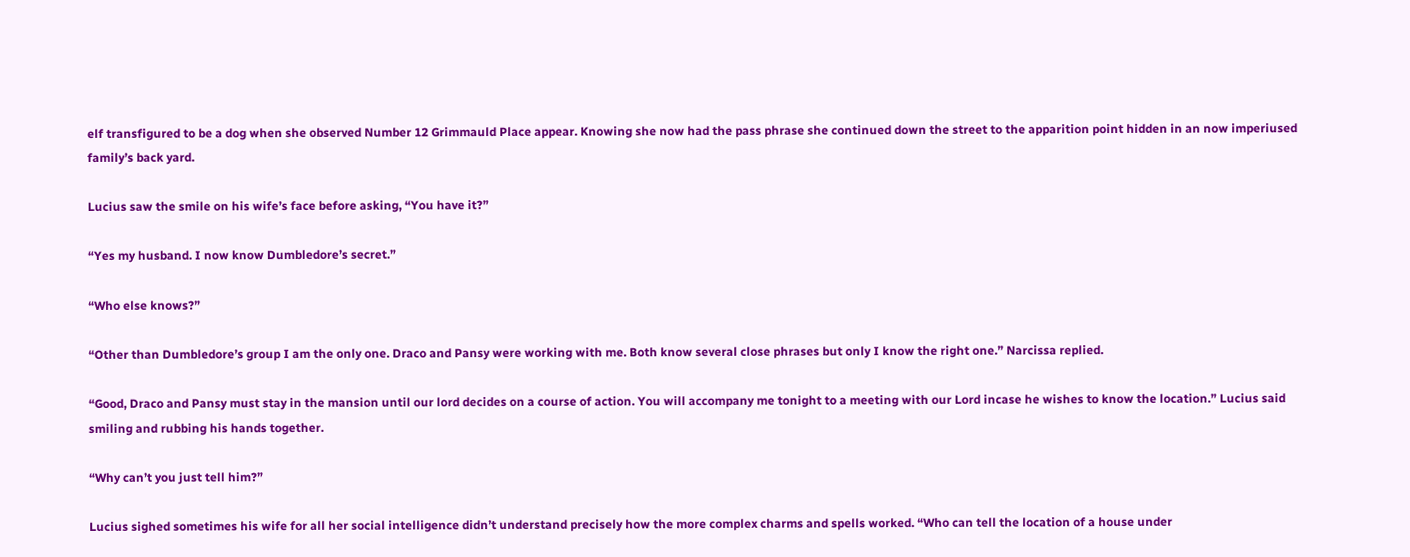elf transfigured to be a dog when she observed Number 12 Grimmauld Place appear. Knowing she now had the pass phrase she continued down the street to the apparition point hidden in an now imperiused family’s back yard.

Lucius saw the smile on his wife’s face before asking, “You have it?”

“Yes my husband. I now know Dumbledore’s secret.”

“Who else knows?”

“Other than Dumbledore’s group I am the only one. Draco and Pansy were working with me. Both know several close phrases but only I know the right one.” Narcissa replied.

“Good, Draco and Pansy must stay in the mansion until our lord decides on a course of action. You will accompany me tonight to a meeting with our Lord incase he wishes to know the location.” Lucius said smiling and rubbing his hands together.

“Why can’t you just tell him?”

Lucius sighed sometimes his wife for all her social intelligence didn’t understand precisely how the more complex charms and spells worked. “Who can tell the location of a house under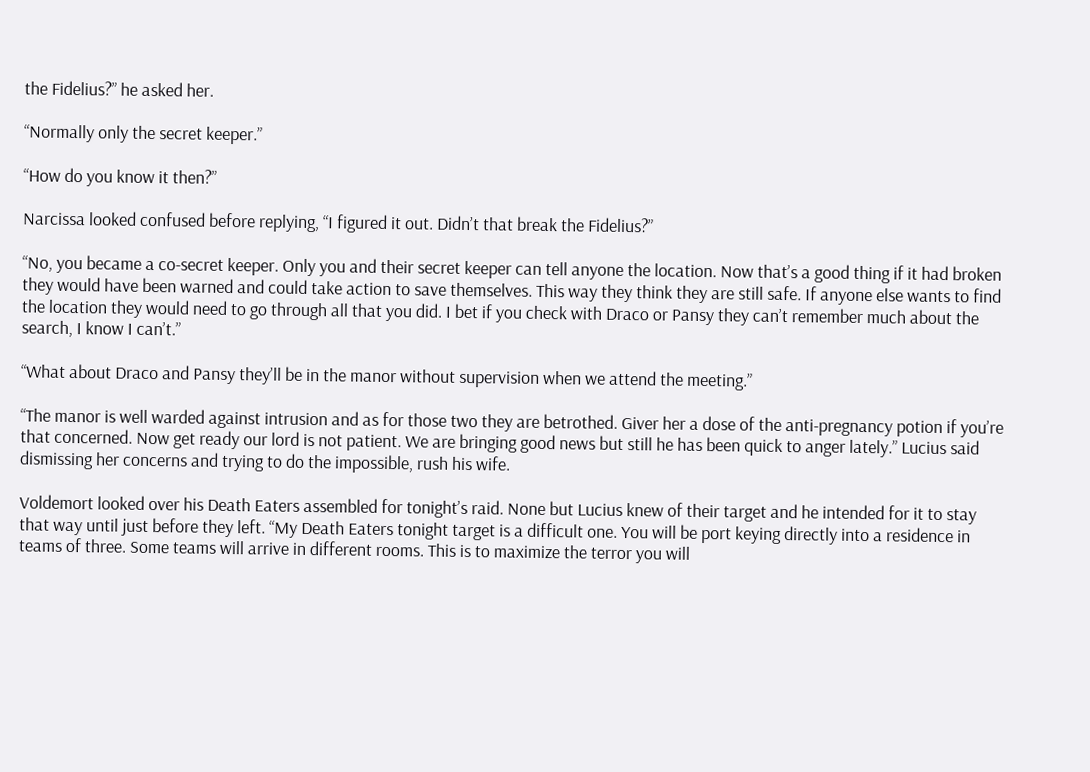the Fidelius?” he asked her.

“Normally only the secret keeper.”

“How do you know it then?”

Narcissa looked confused before replying, “I figured it out. Didn’t that break the Fidelius?”

“No, you became a co-secret keeper. Only you and their secret keeper can tell anyone the location. Now that’s a good thing if it had broken they would have been warned and could take action to save themselves. This way they think they are still safe. If anyone else wants to find the location they would need to go through all that you did. I bet if you check with Draco or Pansy they can’t remember much about the search, I know I can’t.”

“What about Draco and Pansy they’ll be in the manor without supervision when we attend the meeting.”

“The manor is well warded against intrusion and as for those two they are betrothed. Giver her a dose of the anti-pregnancy potion if you’re that concerned. Now get ready our lord is not patient. We are bringing good news but still he has been quick to anger lately.” Lucius said dismissing her concerns and trying to do the impossible, rush his wife.

Voldemort looked over his Death Eaters assembled for tonight’s raid. None but Lucius knew of their target and he intended for it to stay that way until just before they left. “My Death Eaters tonight target is a difficult one. You will be port keying directly into a residence in teams of three. Some teams will arrive in different rooms. This is to maximize the terror you will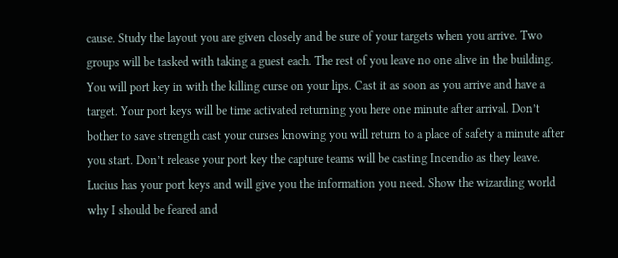cause. Study the layout you are given closely and be sure of your targets when you arrive. Two groups will be tasked with taking a guest each. The rest of you leave no one alive in the building. You will port key in with the killing curse on your lips. Cast it as soon as you arrive and have a target. Your port keys will be time activated returning you here one minute after arrival. Don’t bother to save strength cast your curses knowing you will return to a place of safety a minute after you start. Don’t release your port key the capture teams will be casting Incendio as they leave. Lucius has your port keys and will give you the information you need. Show the wizarding world why I should be feared and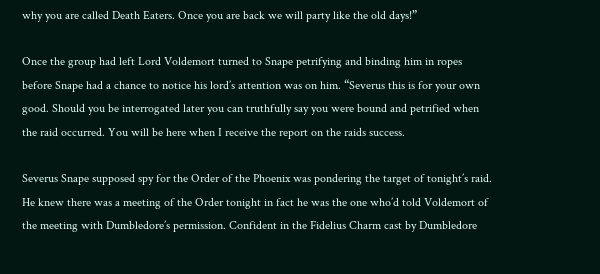why you are called Death Eaters. Once you are back we will party like the old days!”

Once the group had left Lord Voldemort turned to Snape petrifying and binding him in ropes before Snape had a chance to notice his lord’s attention was on him. “Severus this is for your own good. Should you be interrogated later you can truthfully say you were bound and petrified when the raid occurred. You will be here when I receive the report on the raids success.

Severus Snape supposed spy for the Order of the Phoenix was pondering the target of tonight’s raid. He knew there was a meeting of the Order tonight in fact he was the one who’d told Voldemort of the meeting with Dumbledore’s permission. Confident in the Fidelius Charm cast by Dumbledore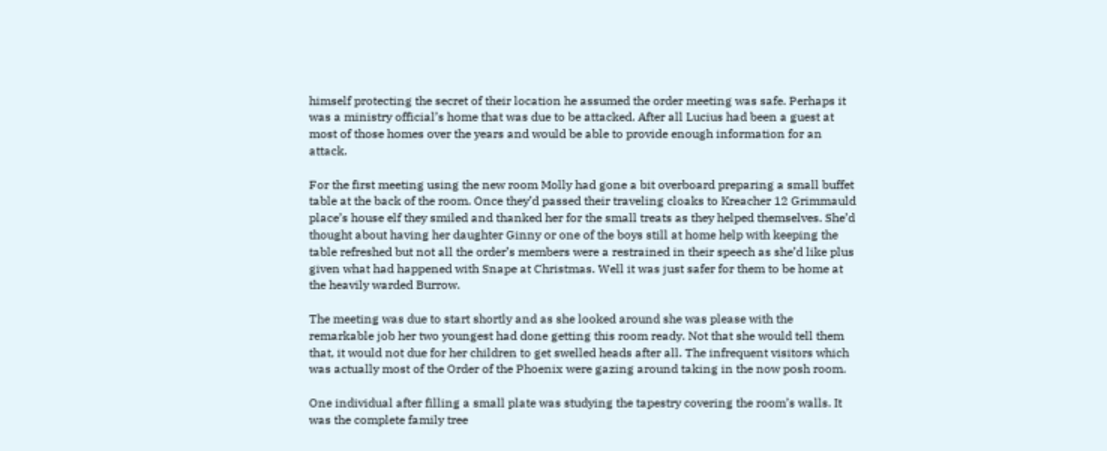himself protecting the secret of their location he assumed the order meeting was safe. Perhaps it was a ministry official’s home that was due to be attacked. After all Lucius had been a guest at most of those homes over the years and would be able to provide enough information for an attack.

For the first meeting using the new room Molly had gone a bit overboard preparing a small buffet table at the back of the room. Once they’d passed their traveling cloaks to Kreacher 12 Grimmauld place’s house elf they smiled and thanked her for the small treats as they helped themselves. She’d thought about having her daughter Ginny or one of the boys still at home help with keeping the table refreshed but not all the order’s members were a restrained in their speech as she’d like plus given what had happened with Snape at Christmas. Well it was just safer for them to be home at the heavily warded Burrow.

The meeting was due to start shortly and as she looked around she was please with the remarkable job her two youngest had done getting this room ready. Not that she would tell them that, it would not due for her children to get swelled heads after all. The infrequent visitors which was actually most of the Order of the Phoenix were gazing around taking in the now posh room.

One individual after filling a small plate was studying the tapestry covering the room’s walls. It was the complete family tree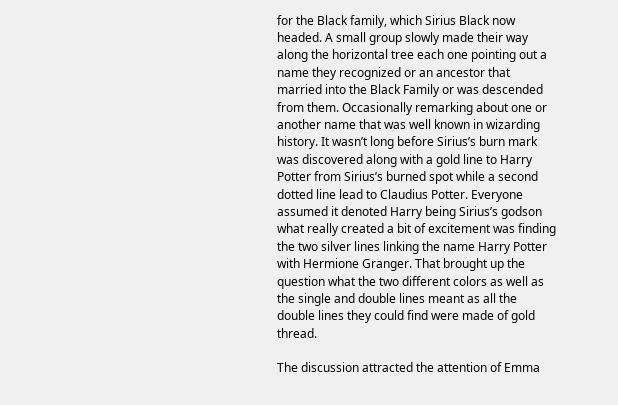for the Black family, which Sirius Black now headed. A small group slowly made their way along the horizontal tree each one pointing out a name they recognized or an ancestor that married into the Black Family or was descended from them. Occasionally remarking about one or another name that was well known in wizarding history. It wasn’t long before Sirius’s burn mark was discovered along with a gold line to Harry Potter from Sirius’s burned spot while a second dotted line lead to Claudius Potter. Everyone assumed it denoted Harry being Sirius’s godson what really created a bit of excitement was finding the two silver lines linking the name Harry Potter with Hermione Granger. That brought up the question what the two different colors as well as the single and double lines meant as all the double lines they could find were made of gold thread.

The discussion attracted the attention of Emma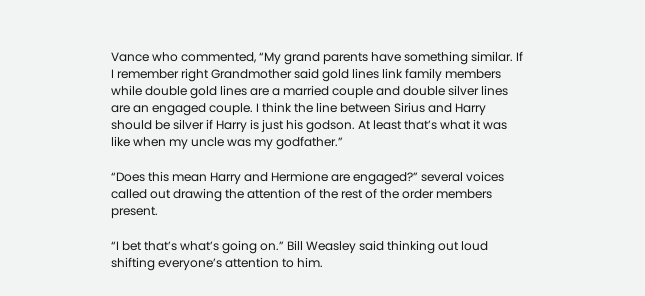Vance who commented, “My grand parents have something similar. If I remember right Grandmother said gold lines link family members while double gold lines are a married couple and double silver lines are an engaged couple. I think the line between Sirius and Harry should be silver if Harry is just his godson. At least that’s what it was like when my uncle was my godfather.”

“Does this mean Harry and Hermione are engaged?” several voices called out drawing the attention of the rest of the order members present.

“I bet that’s what’s going on.” Bill Weasley said thinking out loud shifting everyone’s attention to him.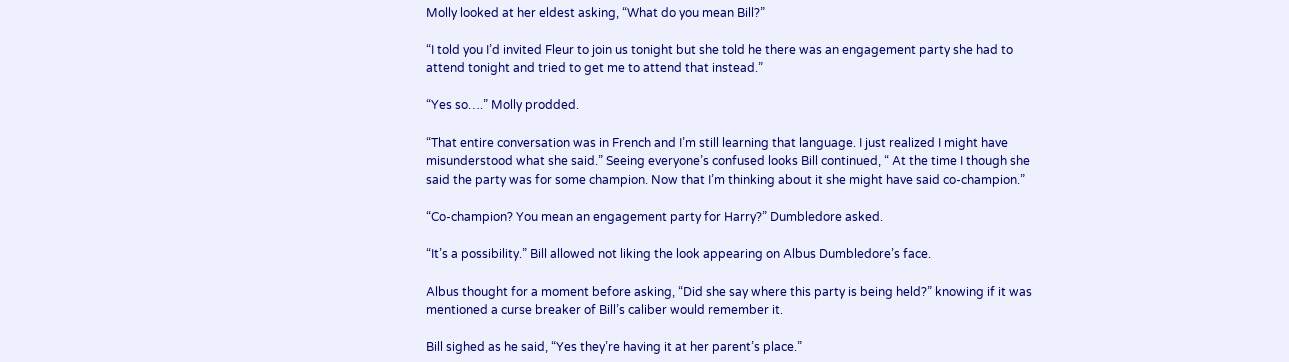Molly looked at her eldest asking, “What do you mean Bill?”

“I told you I’d invited Fleur to join us tonight but she told he there was an engagement party she had to attend tonight and tried to get me to attend that instead.”

“Yes so….” Molly prodded.

“That entire conversation was in French and I’m still learning that language. I just realized I might have misunderstood what she said.” Seeing everyone’s confused looks Bill continued, “ At the time I though she said the party was for some champion. Now that I’m thinking about it she might have said co-champion.”

“Co-champion? You mean an engagement party for Harry?” Dumbledore asked.

“It’s a possibility.” Bill allowed not liking the look appearing on Albus Dumbledore’s face.

Albus thought for a moment before asking, “Did she say where this party is being held?” knowing if it was mentioned a curse breaker of Bill’s caliber would remember it.

Bill sighed as he said, “Yes they’re having it at her parent’s place.”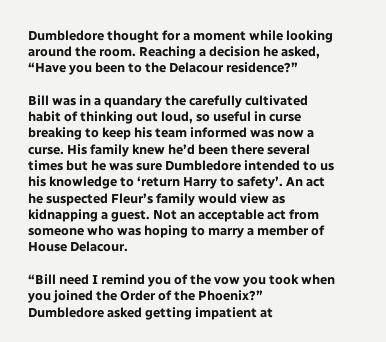Dumbledore thought for a moment while looking around the room. Reaching a decision he asked, “Have you been to the Delacour residence?”

Bill was in a quandary the carefully cultivated habit of thinking out loud, so useful in curse breaking to keep his team informed was now a curse. His family knew he’d been there several times but he was sure Dumbledore intended to us his knowledge to ‘return Harry to safety’. An act he suspected Fleur’s family would view as kidnapping a guest. Not an acceptable act from someone who was hoping to marry a member of House Delacour.

“Bill need I remind you of the vow you took when you joined the Order of the Phoenix?” Dumbledore asked getting impatient at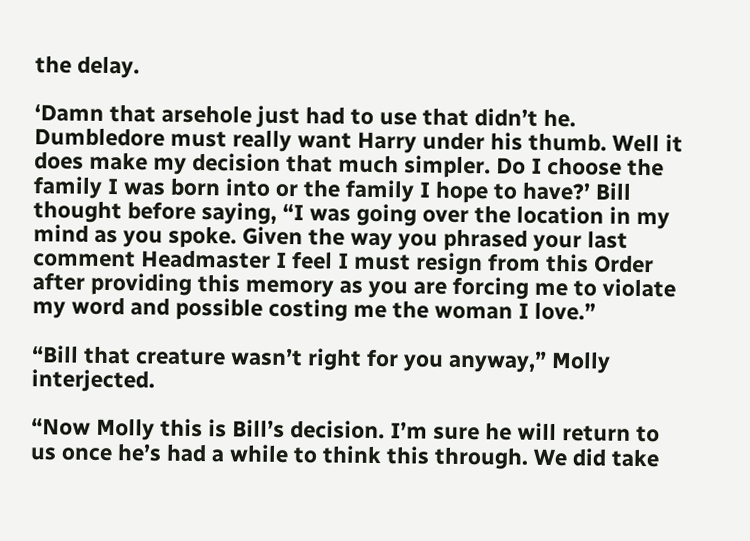the delay.

‘Damn that arsehole just had to use that didn’t he. Dumbledore must really want Harry under his thumb. Well it does make my decision that much simpler. Do I choose the family I was born into or the family I hope to have?’ Bill thought before saying, “I was going over the location in my mind as you spoke. Given the way you phrased your last comment Headmaster I feel I must resign from this Order after providing this memory as you are forcing me to violate my word and possible costing me the woman I love.”

“Bill that creature wasn’t right for you anyway,” Molly interjected.

“Now Molly this is Bill’s decision. I’m sure he will return to us once he’s had a while to think this through. We did take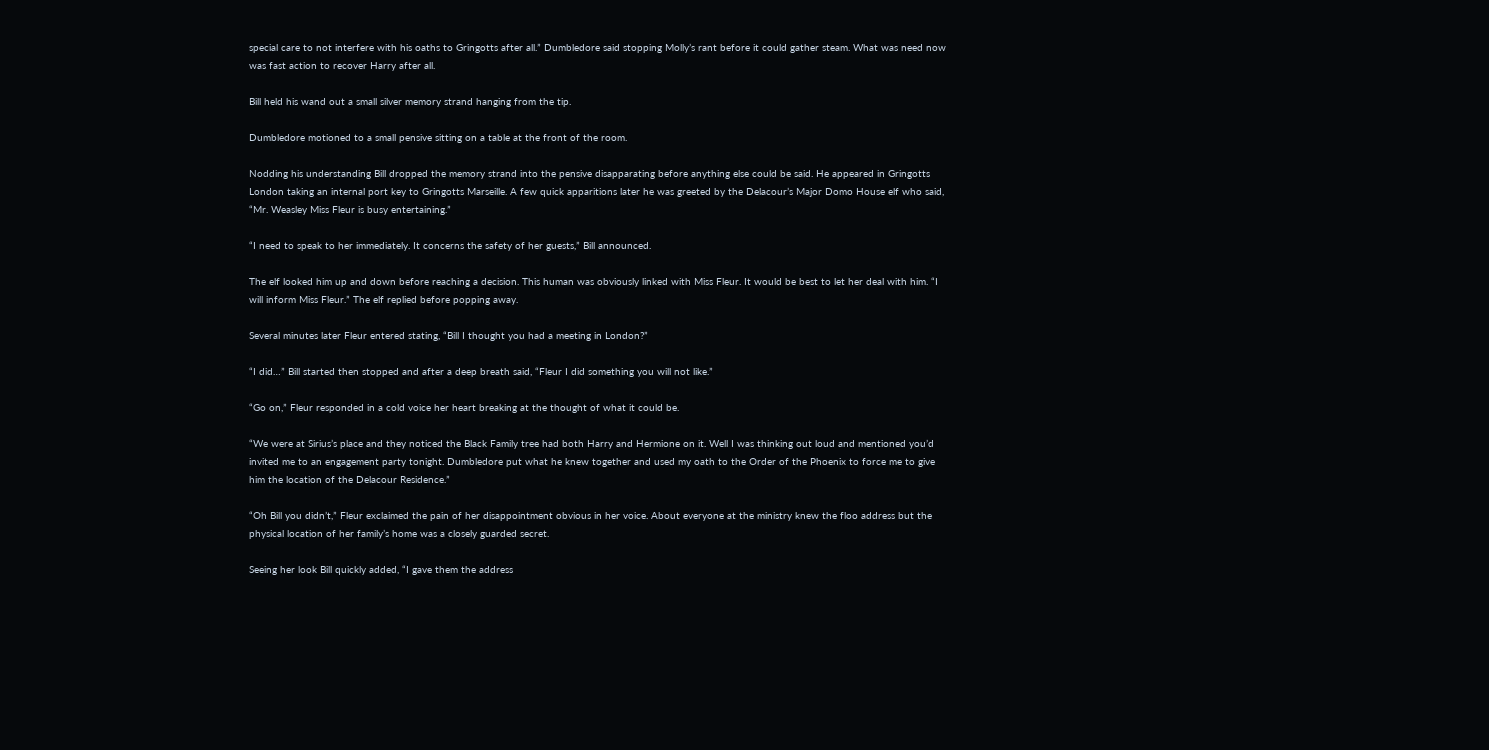special care to not interfere with his oaths to Gringotts after all.” Dumbledore said stopping Molly’s rant before it could gather steam. What was need now was fast action to recover Harry after all.

Bill held his wand out a small silver memory strand hanging from the tip.

Dumbledore motioned to a small pensive sitting on a table at the front of the room.

Nodding his understanding Bill dropped the memory strand into the pensive disapparating before anything else could be said. He appeared in Gringotts London taking an internal port key to Gringotts Marseille. A few quick apparitions later he was greeted by the Delacour’s Major Domo House elf who said, “Mr. Weasley Miss Fleur is busy entertaining.”

“I need to speak to her immediately. It concerns the safety of her guests,” Bill announced.

The elf looked him up and down before reaching a decision. This human was obviously linked with Miss Fleur. It would be best to let her deal with him. “I will inform Miss Fleur.” The elf replied before popping away.

Several minutes later Fleur entered stating, “Bill I thought you had a meeting in London?”

“I did…” Bill started then stopped and after a deep breath said, “Fleur I did something you will not like.”

“Go on,” Fleur responded in a cold voice her heart breaking at the thought of what it could be.

“We were at Sirius’s place and they noticed the Black Family tree had both Harry and Hermione on it. Well I was thinking out loud and mentioned you’d invited me to an engagement party tonight. Dumbledore put what he knew together and used my oath to the Order of the Phoenix to force me to give him the location of the Delacour Residence.”

“Oh Bill you didn’t,” Fleur exclaimed the pain of her disappointment obvious in her voice. About everyone at the ministry knew the floo address but the physical location of her family’s home was a closely guarded secret.

Seeing her look Bill quickly added, “I gave them the address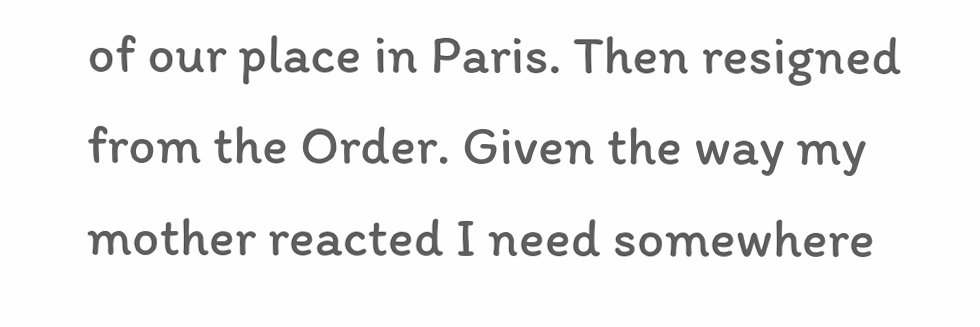of our place in Paris. Then resigned from the Order. Given the way my mother reacted I need somewhere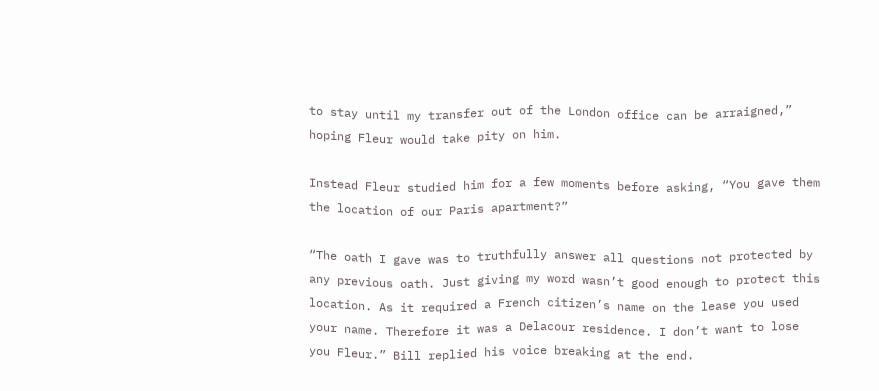to stay until my transfer out of the London office can be arraigned,” hoping Fleur would take pity on him.

Instead Fleur studied him for a few moments before asking, “You gave them the location of our Paris apartment?”

“The oath I gave was to truthfully answer all questions not protected by any previous oath. Just giving my word wasn’t good enough to protect this location. As it required a French citizen’s name on the lease you used your name. Therefore it was a Delacour residence. I don’t want to lose you Fleur.” Bill replied his voice breaking at the end.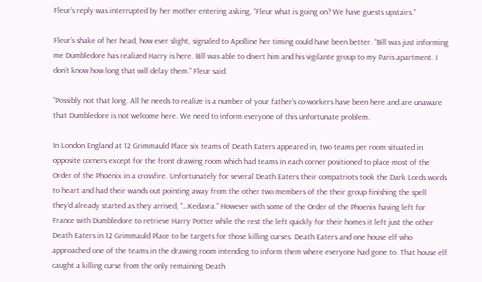Fleur’s reply was interrupted by her mother entering asking, “Fleur what is going on? We have guests upstairs.”

Fleur’s shake of her head, how ever slight, signaled to Apolline her timing could have been better. “Bill was just informing me Dumbledore has realized Harry is here. Bill was able to divert him and his vigilante group to my Paris apartment. I don’t know how long that will delay them.” Fleur said.

“Possibly not that long. All he needs to realize is a number of your father’s co-workers have been here and are unaware that Dumbledore is not welcome here. We need to inform everyone of this unfortunate problem.

In London England at 12 Grimmauld Place six teams of Death Eaters appeared in, two teams per room situated in opposite corners except for the front drawing room which had teams in each corner positioned to place most of the Order of the Phoenix in a crossfire. Unfortunately for several Death Eaters their compatriots took the Dark Lords words to heart and had their wands out pointing away from the other two members of the their group finishing the spell they’d already started as they arrived, “…Kedavra.” However with some of the Order of the Phoenix having left for France with Dumbledore to retrieve Harry Potter while the rest the left quickly for their homes it left just the other Death Eaters in 12 Grimmauld Place to be targets for those killing curses. Death Eaters and one house elf who approached one of the teams in the drawing room intending to inform them where everyone had gone to. That house elf caught a killing curse from the only remaining Death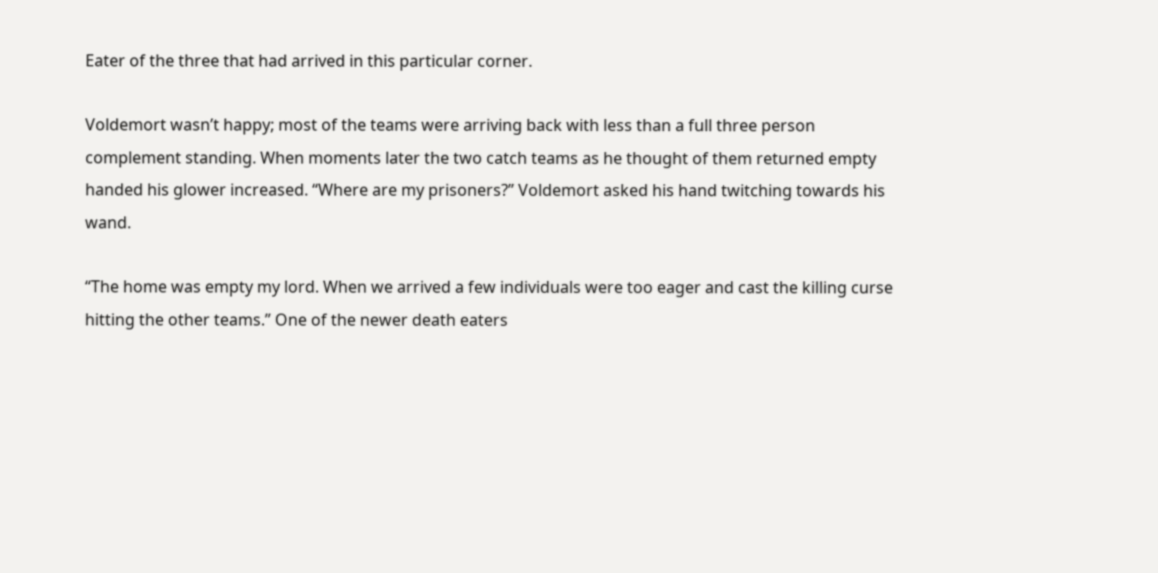Eater of the three that had arrived in this particular corner.

Voldemort wasn’t happy; most of the teams were arriving back with less than a full three person complement standing. When moments later the two catch teams as he thought of them returned empty handed his glower increased. “Where are my prisoners?” Voldemort asked his hand twitching towards his wand.

“The home was empty my lord. When we arrived a few individuals were too eager and cast the killing curse hitting the other teams.” One of the newer death eaters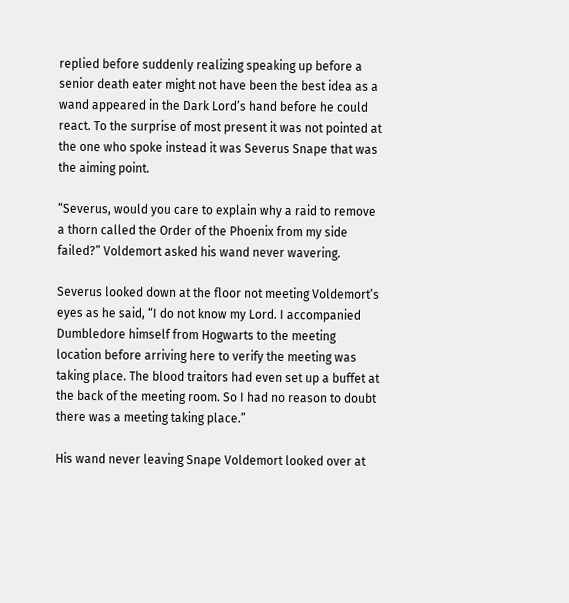replied before suddenly realizing speaking up before a senior death eater might not have been the best idea as a wand appeared in the Dark Lord’s hand before he could react. To the surprise of most present it was not pointed at the one who spoke instead it was Severus Snape that was the aiming point.

“Severus, would you care to explain why a raid to remove a thorn called the Order of the Phoenix from my side failed?” Voldemort asked his wand never wavering.

Severus looked down at the floor not meeting Voldemort’s eyes as he said, “I do not know my Lord. I accompanied Dumbledore himself from Hogwarts to the meeting location before arriving here to verify the meeting was taking place. The blood traitors had even set up a buffet at the back of the meeting room. So I had no reason to doubt there was a meeting taking place.”

His wand never leaving Snape Voldemort looked over at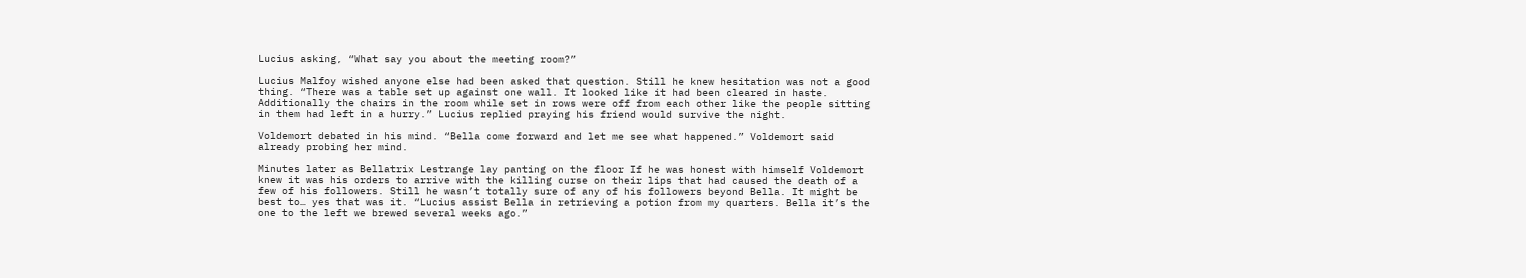Lucius asking, “What say you about the meeting room?”

Lucius Malfoy wished anyone else had been asked that question. Still he knew hesitation was not a good thing. “There was a table set up against one wall. It looked like it had been cleared in haste. Additionally the chairs in the room while set in rows were off from each other like the people sitting in them had left in a hurry.” Lucius replied praying his friend would survive the night.

Voldemort debated in his mind. “Bella come forward and let me see what happened.” Voldemort said already probing her mind.

Minutes later as Bellatrix Lestrange lay panting on the floor If he was honest with himself Voldemort knew it was his orders to arrive with the killing curse on their lips that had caused the death of a few of his followers. Still he wasn’t totally sure of any of his followers beyond Bella. It might be best to… yes that was it. “Lucius assist Bella in retrieving a potion from my quarters. Bella it’s the one to the left we brewed several weeks ago.”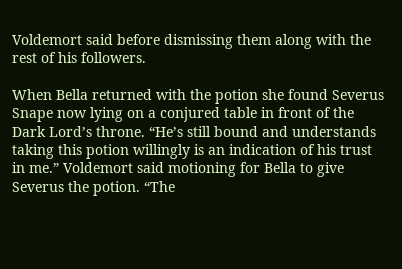Voldemort said before dismissing them along with the rest of his followers.

When Bella returned with the potion she found Severus Snape now lying on a conjured table in front of the Dark Lord’s throne. “He’s still bound and understands taking this potion willingly is an indication of his trust in me.” Voldemort said motioning for Bella to give Severus the potion. “The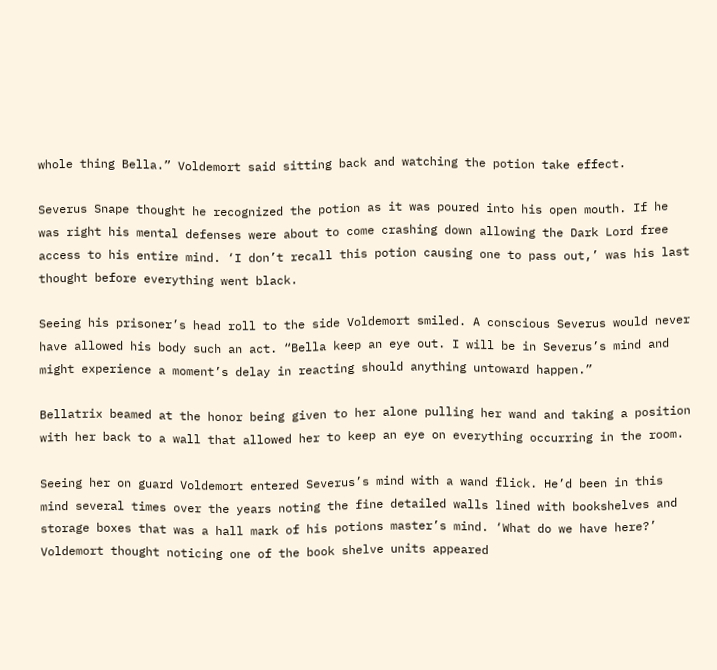whole thing Bella.” Voldemort said sitting back and watching the potion take effect.

Severus Snape thought he recognized the potion as it was poured into his open mouth. If he was right his mental defenses were about to come crashing down allowing the Dark Lord free access to his entire mind. ‘I don’t recall this potion causing one to pass out,’ was his last thought before everything went black.

Seeing his prisoner’s head roll to the side Voldemort smiled. A conscious Severus would never have allowed his body such an act. “Bella keep an eye out. I will be in Severus’s mind and might experience a moment’s delay in reacting should anything untoward happen.”

Bellatrix beamed at the honor being given to her alone pulling her wand and taking a position with her back to a wall that allowed her to keep an eye on everything occurring in the room.

Seeing her on guard Voldemort entered Severus’s mind with a wand flick. He’d been in this mind several times over the years noting the fine detailed walls lined with bookshelves and storage boxes that was a hall mark of his potions master’s mind. ‘What do we have here?’ Voldemort thought noticing one of the book shelve units appeared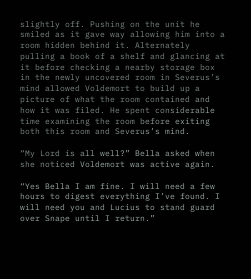slightly off. Pushing on the unit he smiled as it gave way allowing him into a room hidden behind it. Alternately pulling a book of a shelf and glancing at it before checking a nearby storage box in the newly uncovered room in Severus’s mind allowed Voldemort to build up a picture of what the room contained and how it was filed. He spent considerable time examining the room before exiting both this room and Severus’s mind.

“My Lord is all well?” Bella asked when she noticed Voldemort was active again.

“Yes Bella I am fine. I will need a few hours to digest everything I’ve found. I will need you and Lucius to stand guard over Snape until I return.”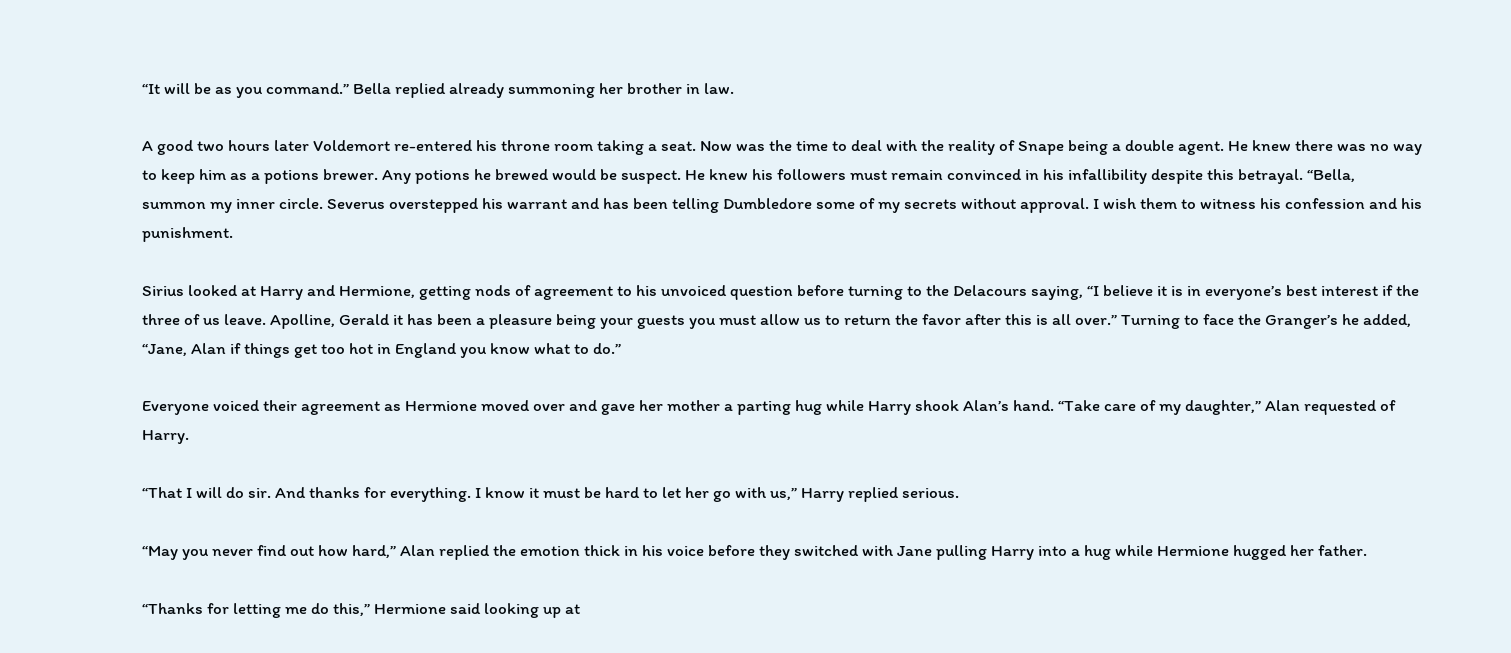“It will be as you command.” Bella replied already summoning her brother in law.

A good two hours later Voldemort re-entered his throne room taking a seat. Now was the time to deal with the reality of Snape being a double agent. He knew there was no way to keep him as a potions brewer. Any potions he brewed would be suspect. He knew his followers must remain convinced in his infallibility despite this betrayal. “Bella, summon my inner circle. Severus overstepped his warrant and has been telling Dumbledore some of my secrets without approval. I wish them to witness his confession and his punishment.

Sirius looked at Harry and Hermione, getting nods of agreement to his unvoiced question before turning to the Delacours saying, “I believe it is in everyone’s best interest if the three of us leave. Apolline, Gerald it has been a pleasure being your guests you must allow us to return the favor after this is all over.” Turning to face the Granger’s he added, “Jane, Alan if things get too hot in England you know what to do.”

Everyone voiced their agreement as Hermione moved over and gave her mother a parting hug while Harry shook Alan’s hand. “Take care of my daughter,” Alan requested of Harry.

“That I will do sir. And thanks for everything. I know it must be hard to let her go with us,” Harry replied serious.

“May you never find out how hard,” Alan replied the emotion thick in his voice before they switched with Jane pulling Harry into a hug while Hermione hugged her father.

“Thanks for letting me do this,” Hermione said looking up at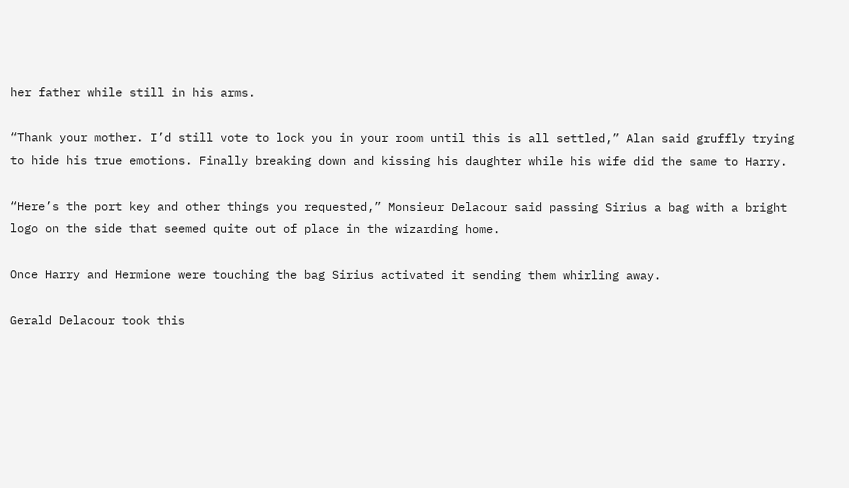her father while still in his arms.

“Thank your mother. I’d still vote to lock you in your room until this is all settled,” Alan said gruffly trying to hide his true emotions. Finally breaking down and kissing his daughter while his wife did the same to Harry.

“Here’s the port key and other things you requested,” Monsieur Delacour said passing Sirius a bag with a bright logo on the side that seemed quite out of place in the wizarding home.

Once Harry and Hermione were touching the bag Sirius activated it sending them whirling away.

Gerald Delacour took this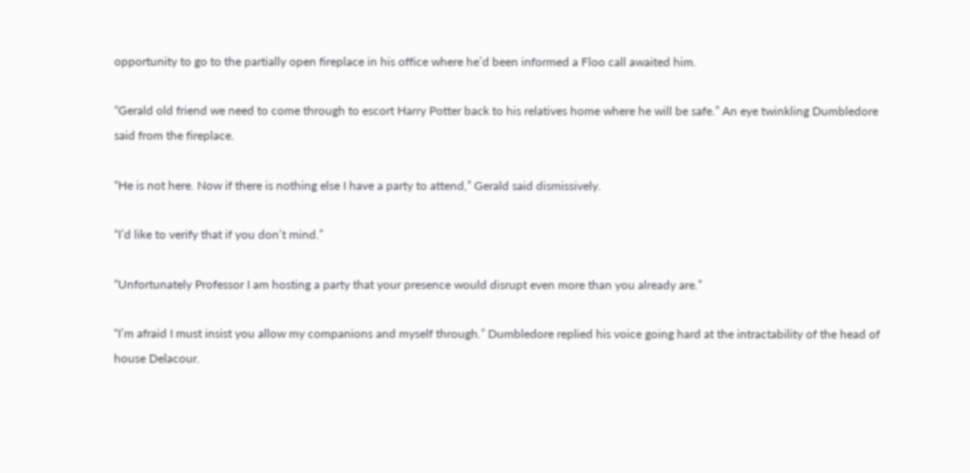opportunity to go to the partially open fireplace in his office where he’d been informed a Floo call awaited him.

“Gerald old friend we need to come through to escort Harry Potter back to his relatives home where he will be safe.” An eye twinkling Dumbledore said from the fireplace.

“He is not here. Now if there is nothing else I have a party to attend,” Gerald said dismissively.

“I’d like to verify that if you don’t mind.”

“Unfortunately Professor I am hosting a party that your presence would disrupt even more than you already are.”

“I’m afraid I must insist you allow my companions and myself through.” Dumbledore replied his voice going hard at the intractability of the head of house Delacour.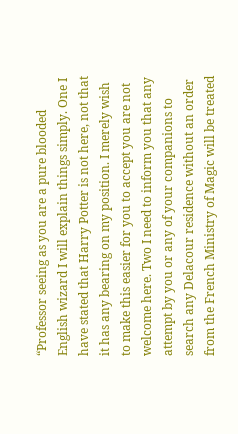“Professor seeing as you are a pure blooded English wizard I will explain things simply. One I have stated that Harry Potter is not here, not that it has any bearing on my position. I merely wish to make this easier for you to accept you are not welcome here. Two I need to inform you that any attempt by you or any of your companions to search any Delacour residence without an order from the French Ministry of Magic will be treated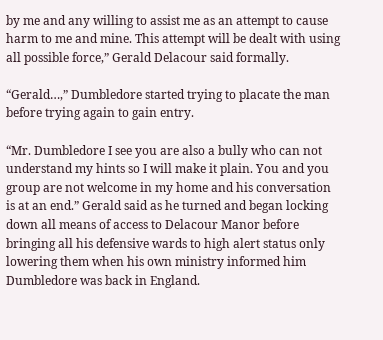by me and any willing to assist me as an attempt to cause harm to me and mine. This attempt will be dealt with using all possible force,” Gerald Delacour said formally.

“Gerald…,” Dumbledore started trying to placate the man before trying again to gain entry.

“Mr. Dumbledore I see you are also a bully who can not understand my hints so I will make it plain. You and you group are not welcome in my home and his conversation is at an end.” Gerald said as he turned and began locking down all means of access to Delacour Manor before bringing all his defensive wards to high alert status only lowering them when his own ministry informed him Dumbledore was back in England.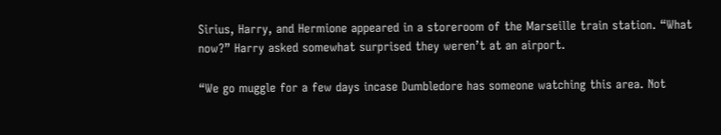Sirius, Harry, and Hermione appeared in a storeroom of the Marseille train station. “What now?” Harry asked somewhat surprised they weren’t at an airport.

“We go muggle for a few days incase Dumbledore has someone watching this area. Not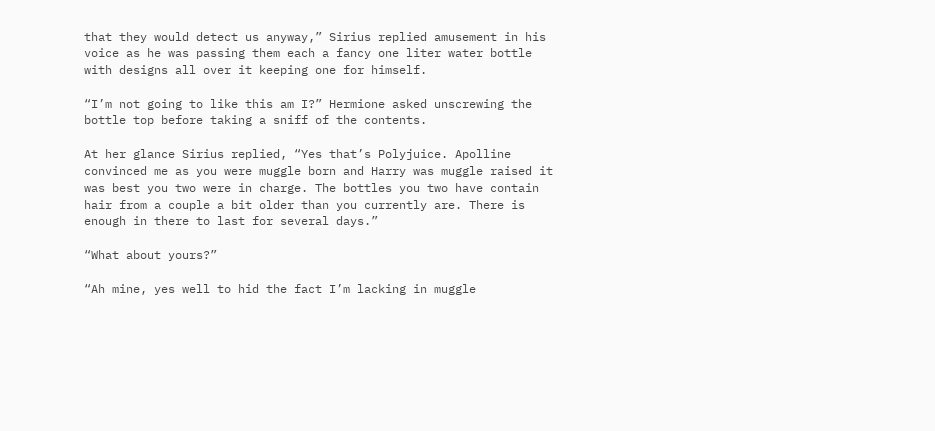that they would detect us anyway,” Sirius replied amusement in his voice as he was passing them each a fancy one liter water bottle with designs all over it keeping one for himself.

“I’m not going to like this am I?” Hermione asked unscrewing the bottle top before taking a sniff of the contents.

At her glance Sirius replied, “Yes that’s Polyjuice. Apolline convinced me as you were muggle born and Harry was muggle raised it was best you two were in charge. The bottles you two have contain hair from a couple a bit older than you currently are. There is enough in there to last for several days.”

“What about yours?”

“Ah mine, yes well to hid the fact I’m lacking in muggle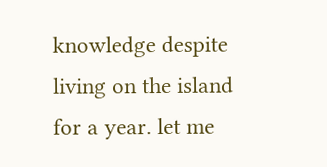knowledge despite living on the island for a year. let me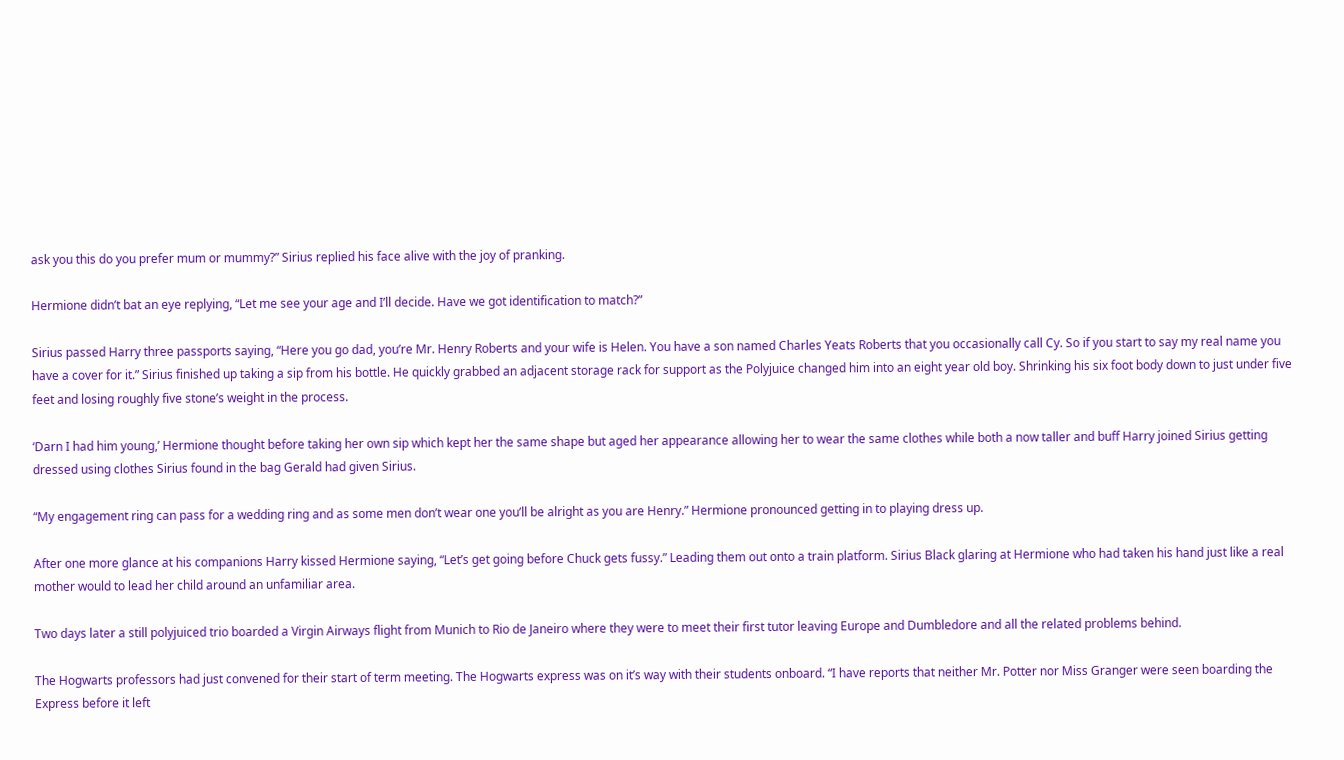ask you this do you prefer mum or mummy?” Sirius replied his face alive with the joy of pranking.

Hermione didn’t bat an eye replying, “Let me see your age and I’ll decide. Have we got identification to match?”

Sirius passed Harry three passports saying, “Here you go dad, you’re Mr. Henry Roberts and your wife is Helen. You have a son named Charles Yeats Roberts that you occasionally call Cy. So if you start to say my real name you have a cover for it.” Sirius finished up taking a sip from his bottle. He quickly grabbed an adjacent storage rack for support as the Polyjuice changed him into an eight year old boy. Shrinking his six foot body down to just under five feet and losing roughly five stone’s weight in the process.

‘Darn I had him young,’ Hermione thought before taking her own sip which kept her the same shape but aged her appearance allowing her to wear the same clothes while both a now taller and buff Harry joined Sirius getting dressed using clothes Sirius found in the bag Gerald had given Sirius.

“My engagement ring can pass for a wedding ring and as some men don’t wear one you’ll be alright as you are Henry.” Hermione pronounced getting in to playing dress up.

After one more glance at his companions Harry kissed Hermione saying, “Let’s get going before Chuck gets fussy.” Leading them out onto a train platform. Sirius Black glaring at Hermione who had taken his hand just like a real mother would to lead her child around an unfamiliar area.

Two days later a still polyjuiced trio boarded a Virgin Airways flight from Munich to Rio de Janeiro where they were to meet their first tutor leaving Europe and Dumbledore and all the related problems behind.

The Hogwarts professors had just convened for their start of term meeting. The Hogwarts express was on it’s way with their students onboard. “I have reports that neither Mr. Potter nor Miss Granger were seen boarding the Express before it left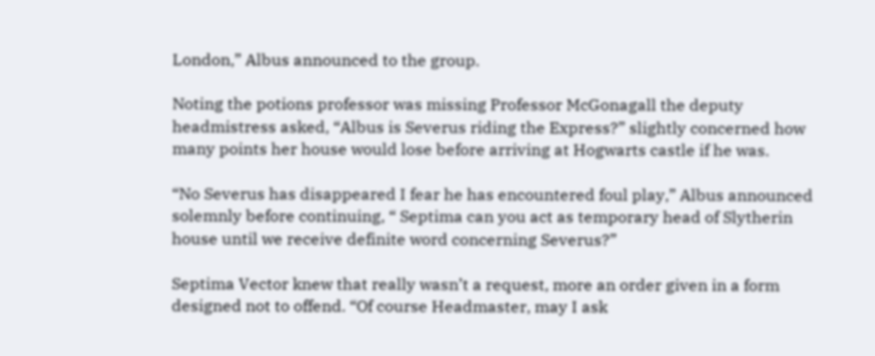London,” Albus announced to the group.

Noting the potions professor was missing Professor McGonagall the deputy headmistress asked, “Albus is Severus riding the Express?” slightly concerned how many points her house would lose before arriving at Hogwarts castle if he was.

“No Severus has disappeared I fear he has encountered foul play,” Albus announced solemnly before continuing, “ Septima can you act as temporary head of Slytherin house until we receive definite word concerning Severus?”

Septima Vector knew that really wasn’t a request, more an order given in a form designed not to offend. “Of course Headmaster, may I ask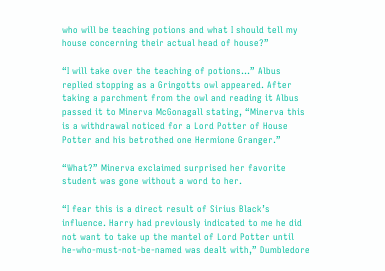who will be teaching potions and what I should tell my house concerning their actual head of house?”

“I will take over the teaching of potions…” Albus replied stopping as a Gringotts owl appeared. After taking a parchment from the owl and reading it Albus passed it to Minerva McGonagall stating, “Minerva this is a withdrawal noticed for a Lord Potter of House Potter and his betrothed one Hermione Granger.”

“What?” Minerva exclaimed surprised her favorite student was gone without a word to her.

“I fear this is a direct result of Sirius Black’s influence. Harry had previously indicated to me he did not want to take up the mantel of Lord Potter until he-who-must-not-be-named was dealt with,” Dumbledore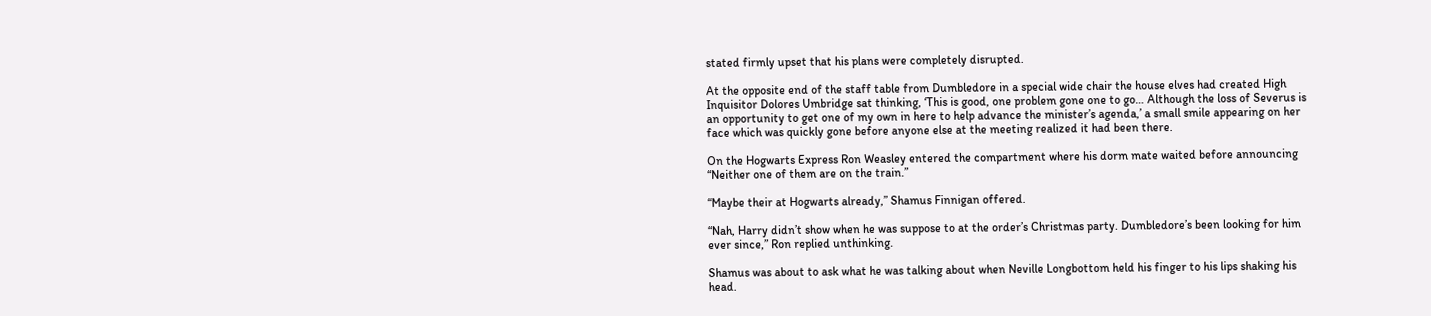stated firmly upset that his plans were completely disrupted.

At the opposite end of the staff table from Dumbledore in a special wide chair the house elves had created High Inquisitor Dolores Umbridge sat thinking, ‘This is good, one problem gone one to go… Although the loss of Severus is an opportunity to get one of my own in here to help advance the minister’s agenda,’ a small smile appearing on her face which was quickly gone before anyone else at the meeting realized it had been there.

On the Hogwarts Express Ron Weasley entered the compartment where his dorm mate waited before announcing “Neither one of them are on the train.”

“Maybe their at Hogwarts already,” Shamus Finnigan offered.

“Nah, Harry didn’t show when he was suppose to at the order’s Christmas party. Dumbledore’s been looking for him ever since,” Ron replied unthinking.

Shamus was about to ask what he was talking about when Neville Longbottom held his finger to his lips shaking his head.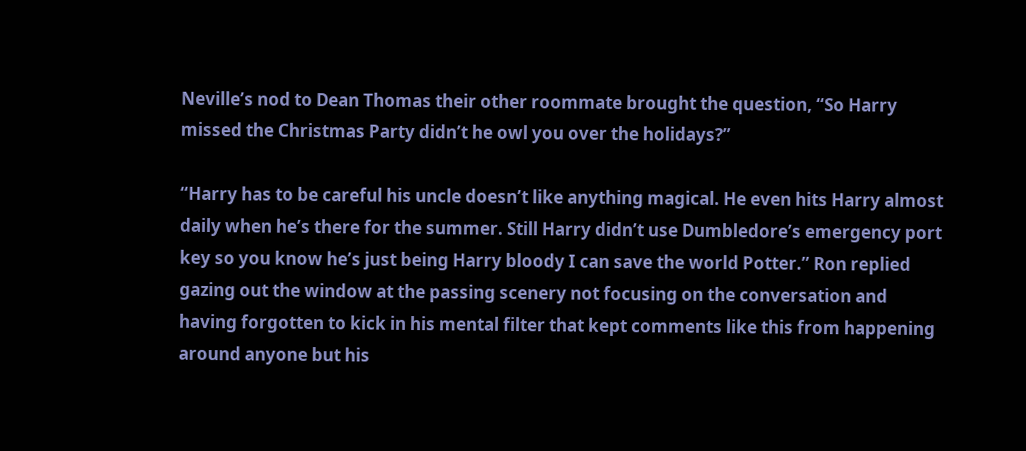Neville’s nod to Dean Thomas their other roommate brought the question, “So Harry missed the Christmas Party didn’t he owl you over the holidays?”

“Harry has to be careful his uncle doesn’t like anything magical. He even hits Harry almost daily when he’s there for the summer. Still Harry didn’t use Dumbledore’s emergency port key so you know he’s just being Harry bloody I can save the world Potter.” Ron replied gazing out the window at the passing scenery not focusing on the conversation and having forgotten to kick in his mental filter that kept comments like this from happening around anyone but his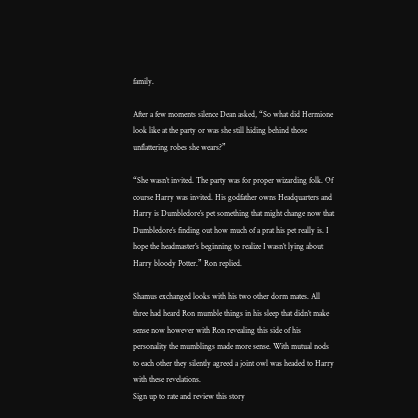family.

After a few moments silence Dean asked, “So what did Hermione look like at the party or was she still hiding behind those unflattering robes she wears?”

“She wasn’t invited. The party was for proper wizarding folk. Of course Harry was invited. His godfather owns Headquarters and Harry is Dumbledore’s pet something that might change now that Dumbledore’s finding out how much of a prat his pet really is. I hope the headmaster’s beginning to realize I wasn’t lying about Harry bloody Potter.” Ron replied.

Shamus exchanged looks with his two other dorm mates. All three had heard Ron mumble things in his sleep that didn’t make sense now however with Ron revealing this side of his personality the mumblings made more sense. With mutual nods to each other they silently agreed a joint owl was headed to Harry with these revelations.
Sign up to rate and review this story